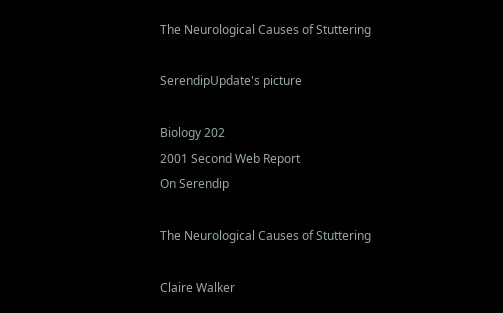The Neurological Causes of Stuttering

SerendipUpdate's picture

Biology 202
2001 Second Web Report
On Serendip

The Neurological Causes of Stuttering

Claire Walker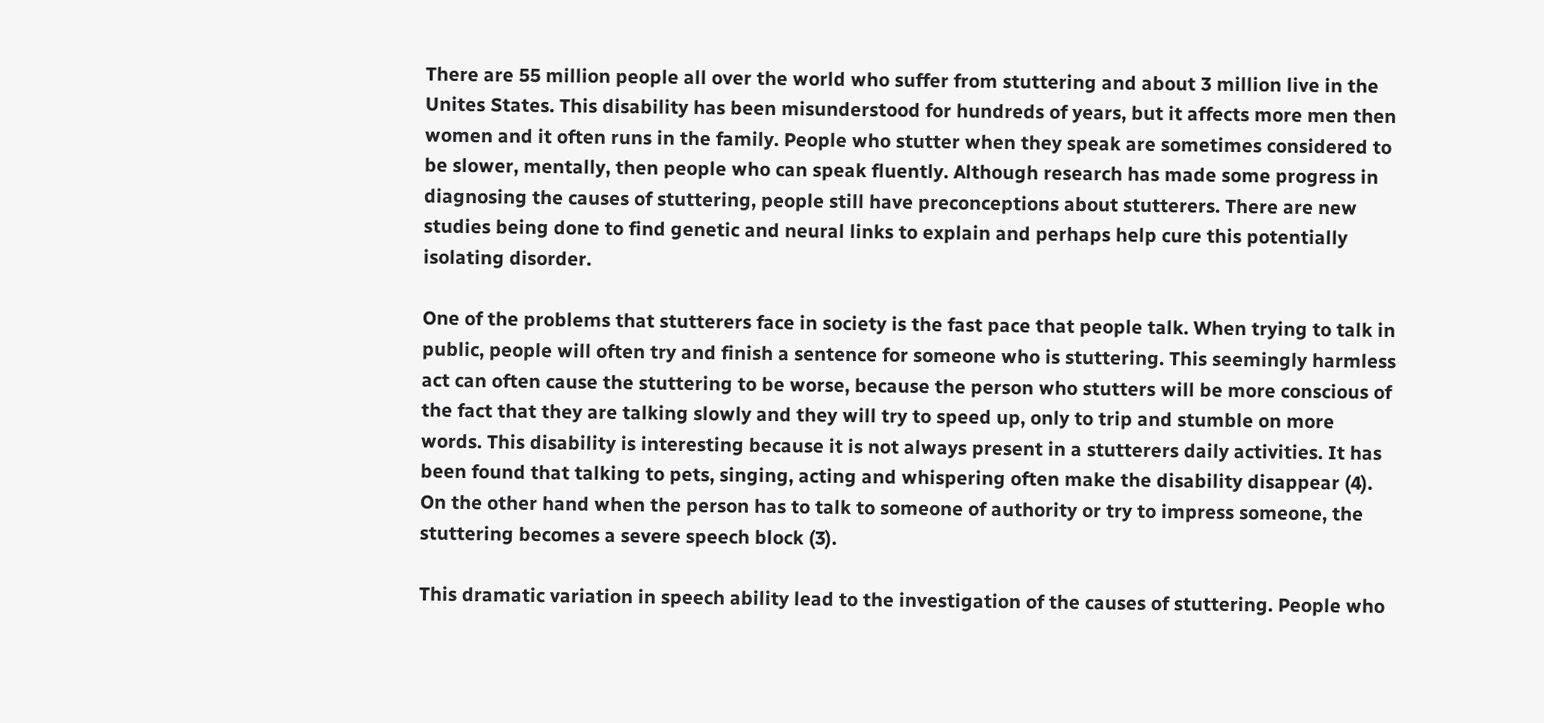There are 55 million people all over the world who suffer from stuttering and about 3 million live in the Unites States. This disability has been misunderstood for hundreds of years, but it affects more men then women and it often runs in the family. People who stutter when they speak are sometimes considered to be slower, mentally, then people who can speak fluently. Although research has made some progress in diagnosing the causes of stuttering, people still have preconceptions about stutterers. There are new studies being done to find genetic and neural links to explain and perhaps help cure this potentially isolating disorder.

One of the problems that stutterers face in society is the fast pace that people talk. When trying to talk in public, people will often try and finish a sentence for someone who is stuttering. This seemingly harmless act can often cause the stuttering to be worse, because the person who stutters will be more conscious of the fact that they are talking slowly and they will try to speed up, only to trip and stumble on more words. This disability is interesting because it is not always present in a stutterers daily activities. It has been found that talking to pets, singing, acting and whispering often make the disability disappear (4). On the other hand when the person has to talk to someone of authority or try to impress someone, the stuttering becomes a severe speech block (3).

This dramatic variation in speech ability lead to the investigation of the causes of stuttering. People who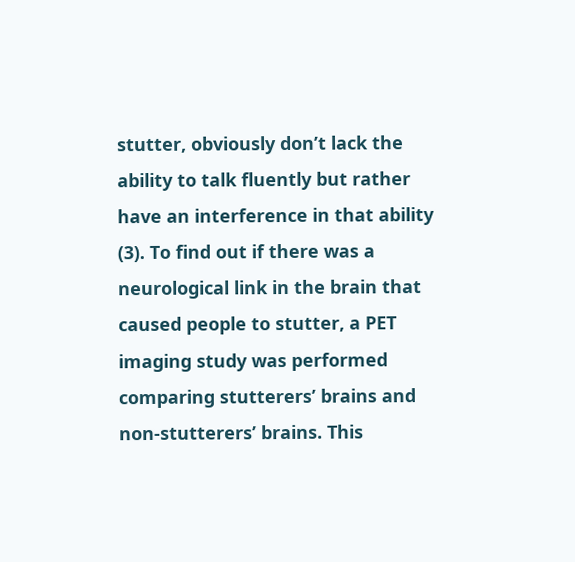stutter, obviously don’t lack the ability to talk fluently but rather have an interference in that ability (3). To find out if there was a neurological link in the brain that caused people to stutter, a PET imaging study was performed comparing stutterers’ brains and non-stutterers’ brains. This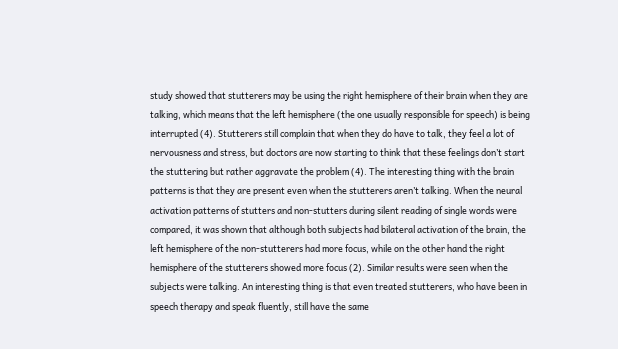study showed that stutterers may be using the right hemisphere of their brain when they are talking, which means that the left hemisphere (the one usually responsible for speech) is being interrupted (4). Stutterers still complain that when they do have to talk, they feel a lot of nervousness and stress, but doctors are now starting to think that these feelings don’t start the stuttering but rather aggravate the problem (4). The interesting thing with the brain patterns is that they are present even when the stutterers aren’t talking. When the neural activation patterns of stutters and non-stutters during silent reading of single words were compared, it was shown that although both subjects had bilateral activation of the brain, the left hemisphere of the non-stutterers had more focus, while on the other hand the right hemisphere of the stutterers showed more focus (2). Similar results were seen when the subjects were talking. An interesting thing is that even treated stutterers, who have been in speech therapy and speak fluently, still have the same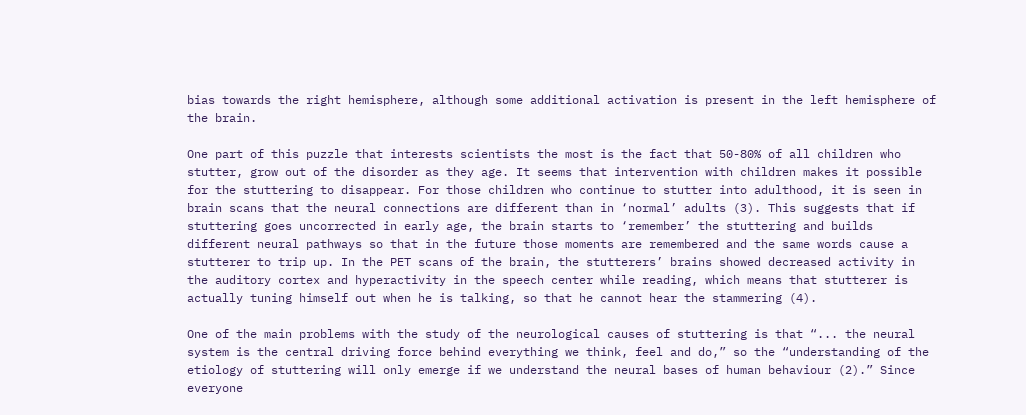bias towards the right hemisphere, although some additional activation is present in the left hemisphere of the brain.

One part of this puzzle that interests scientists the most is the fact that 50-80% of all children who stutter, grow out of the disorder as they age. It seems that intervention with children makes it possible for the stuttering to disappear. For those children who continue to stutter into adulthood, it is seen in brain scans that the neural connections are different than in ‘normal’ adults (3). This suggests that if stuttering goes uncorrected in early age, the brain starts to ‘remember’ the stuttering and builds different neural pathways so that in the future those moments are remembered and the same words cause a stutterer to trip up. In the PET scans of the brain, the stutterers’ brains showed decreased activity in the auditory cortex and hyperactivity in the speech center while reading, which means that stutterer is actually tuning himself out when he is talking, so that he cannot hear the stammering (4).

One of the main problems with the study of the neurological causes of stuttering is that “... the neural system is the central driving force behind everything we think, feel and do,” so the “understanding of the etiology of stuttering will only emerge if we understand the neural bases of human behaviour (2).” Since everyone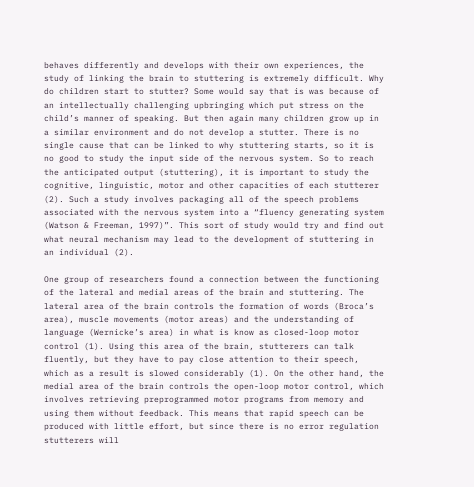behaves differently and develops with their own experiences, the study of linking the brain to stuttering is extremely difficult. Why do children start to stutter? Some would say that is was because of an intellectually challenging upbringing which put stress on the child’s manner of speaking. But then again many children grow up in a similar environment and do not develop a stutter. There is no single cause that can be linked to why stuttering starts, so it is no good to study the input side of the nervous system. So to reach the anticipated output (stuttering), it is important to study the cognitive, linguistic, motor and other capacities of each stutterer (2). Such a study involves packaging all of the speech problems associated with the nervous system into a “fluency generating system (Watson & Freeman, 1997)”. This sort of study would try and find out what neural mechanism may lead to the development of stuttering in an individual (2).

One group of researchers found a connection between the functioning of the lateral and medial areas of the brain and stuttering. The lateral area of the brain controls the formation of words (Broca’s area), muscle movements (motor areas) and the understanding of language (Wernicke’s area) in what is know as closed-loop motor control (1). Using this area of the brain, stutterers can talk fluently, but they have to pay close attention to their speech, which as a result is slowed considerably (1). On the other hand, the medial area of the brain controls the open-loop motor control, which involves retrieving preprogrammed motor programs from memory and using them without feedback. This means that rapid speech can be produced with little effort, but since there is no error regulation stutterers will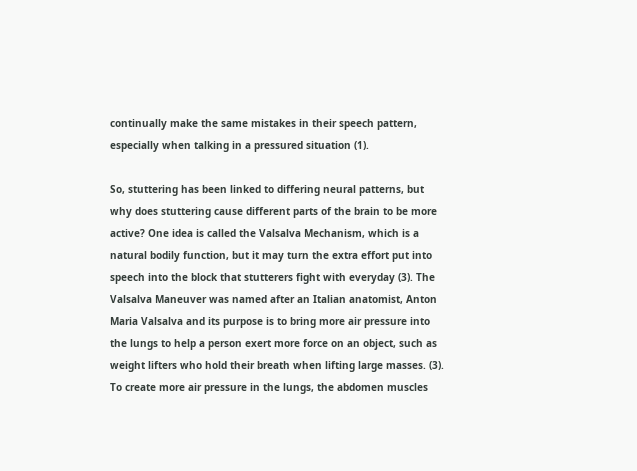continually make the same mistakes in their speech pattern, especially when talking in a pressured situation (1).

So, stuttering has been linked to differing neural patterns, but why does stuttering cause different parts of the brain to be more active? One idea is called the Valsalva Mechanism, which is a natural bodily function, but it may turn the extra effort put into speech into the block that stutterers fight with everyday (3). The Valsalva Maneuver was named after an Italian anatomist, Anton Maria Valsalva and its purpose is to bring more air pressure into the lungs to help a person exert more force on an object, such as weight lifters who hold their breath when lifting large masses. (3). To create more air pressure in the lungs, the abdomen muscles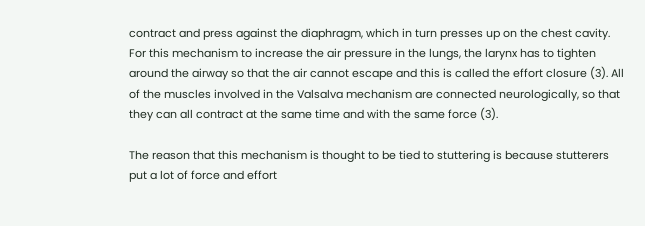contract and press against the diaphragm, which in turn presses up on the chest cavity. For this mechanism to increase the air pressure in the lungs, the larynx has to tighten around the airway so that the air cannot escape and this is called the effort closure (3). All of the muscles involved in the Valsalva mechanism are connected neurologically, so that they can all contract at the same time and with the same force (3).

The reason that this mechanism is thought to be tied to stuttering is because stutterers put a lot of force and effort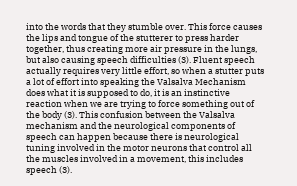into the words that they stumble over. This force causes the lips and tongue of the stutterer to press harder together, thus creating more air pressure in the lungs, but also causing speech difficulties (3). Fluent speech actually requires very little effort, so when a stutter puts a lot of effort into speaking the Valsalva Mechanism does what it is supposed to do, it is an instinctive reaction when we are trying to force something out of the body (3). This confusion between the Valsalva mechanism and the neurological components of speech can happen because there is neurological tuning involved in the motor neurons that control all the muscles involved in a movement, this includes speech (3).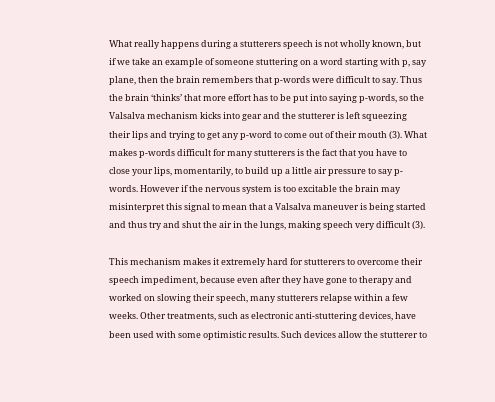What really happens during a stutterers speech is not wholly known, but if we take an example of someone stuttering on a word starting with p, say plane, then the brain remembers that p-words were difficult to say. Thus the brain ‘thinks’ that more effort has to be put into saying p-words, so the Valsalva mechanism kicks into gear and the stutterer is left squeezing their lips and trying to get any p-word to come out of their mouth (3). What makes p-words difficult for many stutterers is the fact that you have to close your lips, momentarily, to build up a little air pressure to say p-words. However if the nervous system is too excitable the brain may misinterpret this signal to mean that a Valsalva maneuver is being started and thus try and shut the air in the lungs, making speech very difficult (3).

This mechanism makes it extremely hard for stutterers to overcome their speech impediment, because even after they have gone to therapy and worked on slowing their speech, many stutterers relapse within a few weeks. Other treatments, such as electronic anti-stuttering devices, have been used with some optimistic results. Such devices allow the stutterer to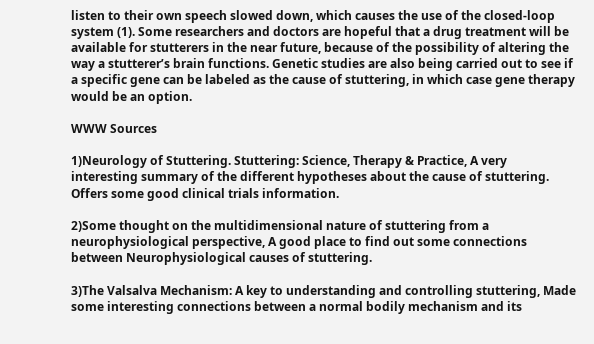listen to their own speech slowed down, which causes the use of the closed-loop system (1). Some researchers and doctors are hopeful that a drug treatment will be available for stutterers in the near future, because of the possibility of altering the way a stutterer’s brain functions. Genetic studies are also being carried out to see if a specific gene can be labeled as the cause of stuttering, in which case gene therapy would be an option.

WWW Sources

1)Neurology of Stuttering. Stuttering: Science, Therapy & Practice, A very interesting summary of the different hypotheses about the cause of stuttering. Offers some good clinical trials information.

2)Some thought on the multidimensional nature of stuttering from a neurophysiological perspective, A good place to find out some connections between Neurophysiological causes of stuttering.

3)The Valsalva Mechanism: A key to understanding and controlling stuttering, Made some interesting connections between a normal bodily mechanism and its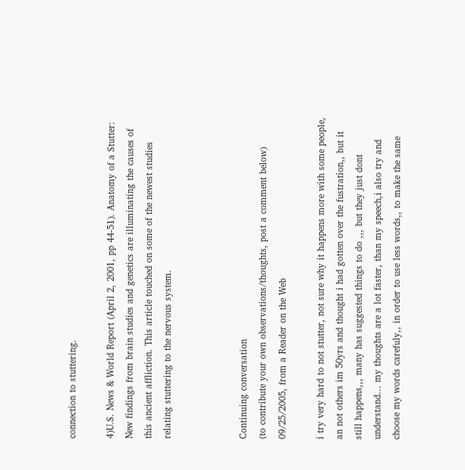connection to stuttering.

4)U.S. News & World Report (April 2, 2001, pp 44-51). Anatomy of a Stutter: New findings from brain studies and genetics are illuminating the causes of this ancient affliction. This article touched on some of the newest studies relating stuttering to the nervous system.



Continuing conversation
(to contribute your own observations/thoughts, post a comment below)
09/25/2005, from a Reader on the Web

i try very hard to not stutter, not sure why it happens more with some people, an not others im 50yrs and thought i had gotten over the fustration,, but it still happens,,, many has suggested things to do ,,, but they just dont understand... my thoughts are a lot faster, than my speech,i also try and choose my words carefuly,, in order to use less words,, to make the same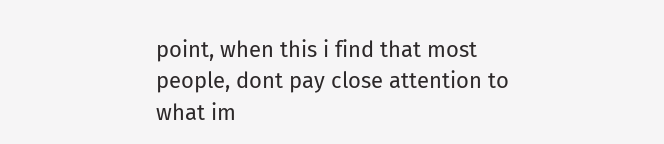point, when this i find that most people, dont pay close attention to what im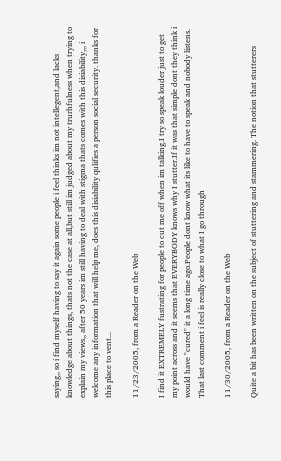saying,, so i find myself having to say it again some people i feel thinks im not intellegent,and lacks knowledge about things, thats not the case at all,but still im judged about my trurhfulness when trying to explain my views,, after 50 years im still having to deal with stigma thats comes with this disiability,,, i welcome any information that will help me, does this disiability qulifies a person social security. thanks for this place to vent...

11/23/2005, from a Reader on the Web

I find it EXTREMELY fustrating for people to cut me off when im talking.I try so speak louder just to get my point across and it seems that EVERYBODY knows why I stutter.If it was that simple dont they think i would have "cured" it a long time ago.People dont know what its like to have to speak and nobody listens. That last comment i feel is really close to what I go through

11/30/2005, from a Reader on the Web

Quite a bit has been written on the subject of stuttering and stammering. The notion that stutterers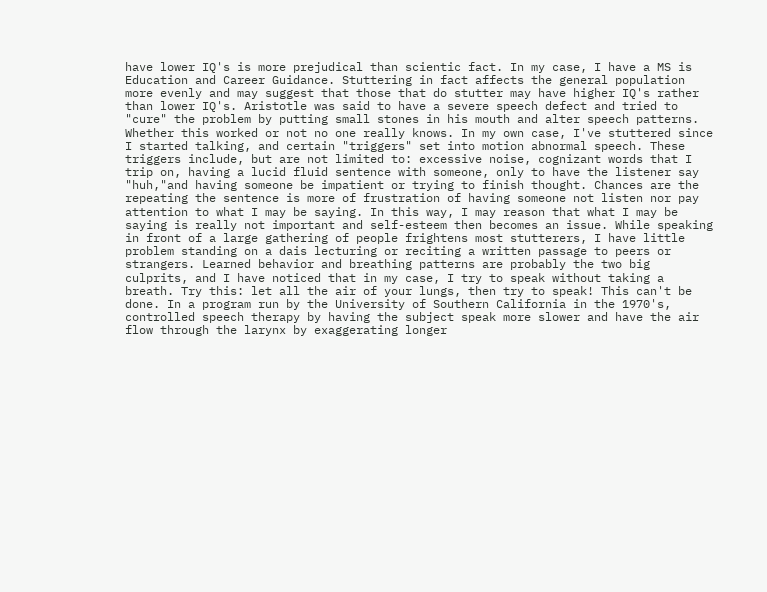have lower IQ's is more prejudical than scientic fact. In my case, I have a MS is Education and Career Guidance. Stuttering in fact affects the general population more evenly and may suggest that those that do stutter may have higher IQ's rather than lower IQ's. Aristotle was said to have a severe speech defect and tried to "cure" the problem by putting small stones in his mouth and alter speech patterns. Whether this worked or not no one really knows. In my own case, I've stuttered since I started talking, and certain "triggers" set into motion abnormal speech. These triggers include, but are not limited to: excessive noise, cognizant words that I trip on, having a lucid fluid sentence with someone, only to have the listener say "huh,"and having someone be impatient or trying to finish thought. Chances are the repeating the sentence is more of frustration of having someone not listen nor pay attention to what I may be saying. In this way, I may reason that what I may be saying is really not important and self-esteem then becomes an issue. While speaking in front of a large gathering of people frightens most stutterers, I have little problem standing on a dais lecturing or reciting a written passage to peers or strangers. Learned behavior and breathing patterns are probably the two big culprits, and I have noticed that in my case, I try to speak without taking a breath. Try this: let all the air of your lungs, then try to speak! This can't be done. In a program run by the University of Southern California in the 1970's, controlled speech therapy by having the subject speak more slower and have the air flow through the larynx by exaggerating longer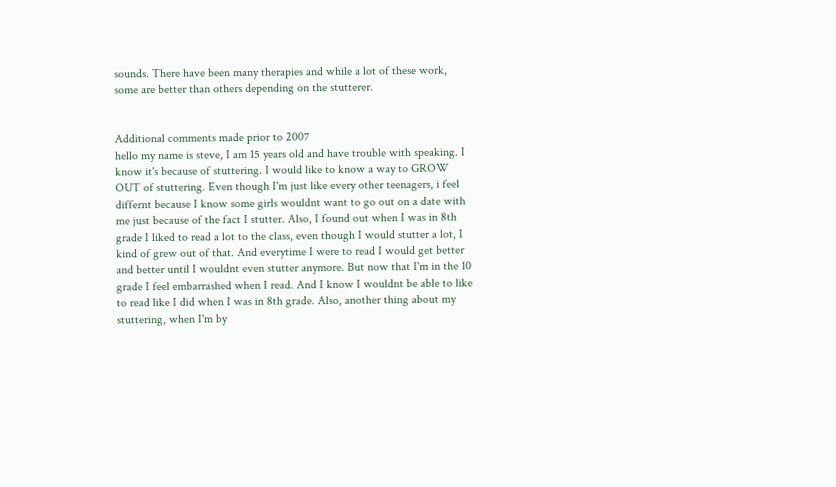sounds. There have been many therapies and while a lot of these work, some are better than others depending on the stutterer.


Additional comments made prior to 2007
hello my name is steve, I am 15 years old and have trouble with speaking. I know it's because of stuttering. I would like to know a way to GROW OUT of stuttering. Even though I'm just like every other teenagers, i feel differnt because I know some girls wouldnt want to go out on a date with me just because of the fact I stutter. Also, I found out when I was in 8th grade I liked to read a lot to the class, even though I would stutter a lot, I kind of grew out of that. And everytime I were to read I would get better and better until I wouldnt even stutter anymore. But now that I'm in the 10 grade I feel embarrashed when I read. And I know I wouldnt be able to like to read like I did when I was in 8th grade. Also, another thing about my stuttering, when I'm by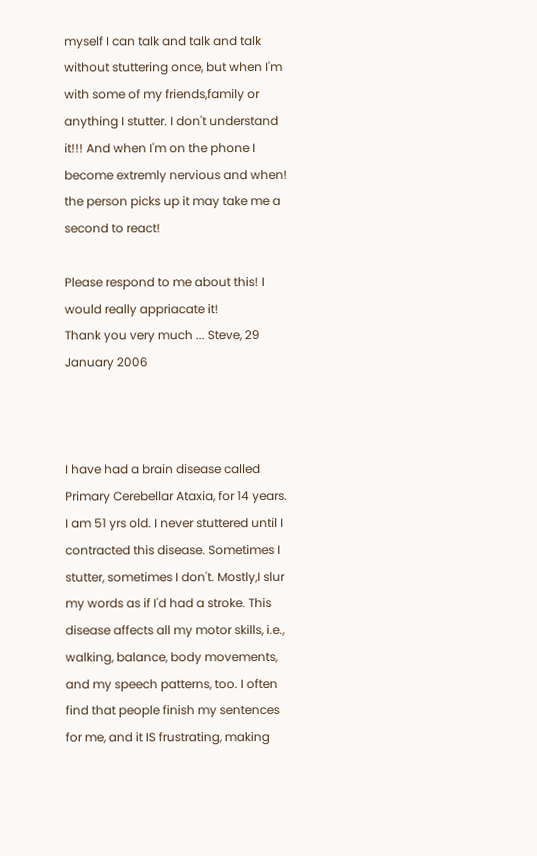myself I can talk and talk and talk without stuttering once, but when I'm with some of my friends,family or anything I stutter. I don't understand it!!! And when I'm on the phone I become extremly nervious and when!
the person picks up it may take me a second to react!

Please respond to me about this! I would really appriacate it!
Thank you very much ... Steve, 29 January 2006



I have had a brain disease called Primary Cerebellar Ataxia, for 14 years. I am 51 yrs old. I never stuttered until I contracted this disease. Sometimes I stutter, sometimes I don't. Mostly,I slur my words as if I'd had a stroke. This disease affects all my motor skills, i.e., walking, balance, body movements, and my speech patterns, too. I often find that people finish my sentences for me, and it IS frustrating, making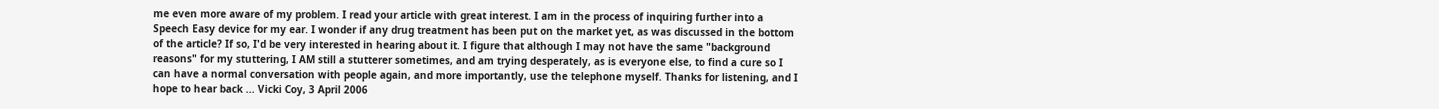me even more aware of my problem. I read your article with great interest. I am in the process of inquiring further into a Speech Easy device for my ear. I wonder if any drug treatment has been put on the market yet, as was discussed in the bottom of the article? If so, I'd be very interested in hearing about it. I figure that although I may not have the same "background reasons" for my stuttering, I AM still a stutterer sometimes, and am trying desperately, as is everyone else, to find a cure so I can have a normal conversation with people again, and more importantly, use the telephone myself. Thanks for listening, and I hope to hear back ... Vicki Coy, 3 April 2006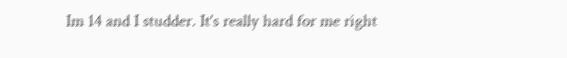Im 14 and I studder. It's really hard for me right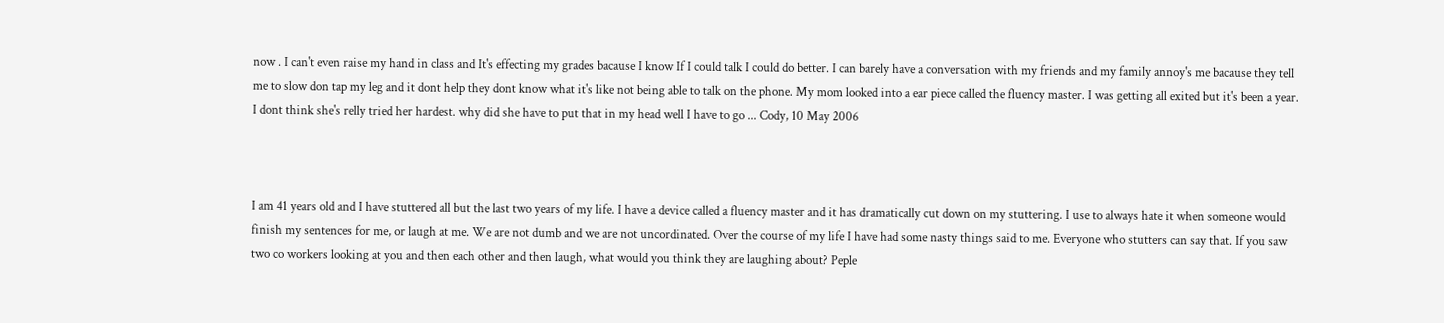now . I can't even raise my hand in class and It's effecting my grades bacause I know If I could talk I could do better. I can barely have a conversation with my friends and my family annoy's me bacause they tell me to slow don tap my leg and it dont help they dont know what it's like not being able to talk on the phone. My mom looked into a ear piece called the fluency master. I was getting all exited but it's been a year. I dont think she's relly tried her hardest. why did she have to put that in my head well I have to go ... Cody, 10 May 2006



I am 41 years old and I have stuttered all but the last two years of my life. I have a device called a fluency master and it has dramatically cut down on my stuttering. I use to always hate it when someone would finish my sentences for me, or laugh at me. We are not dumb and we are not uncordinated. Over the course of my life I have had some nasty things said to me. Everyone who stutters can say that. If you saw two co workers looking at you and then each other and then laugh, what would you think they are laughing about? Peple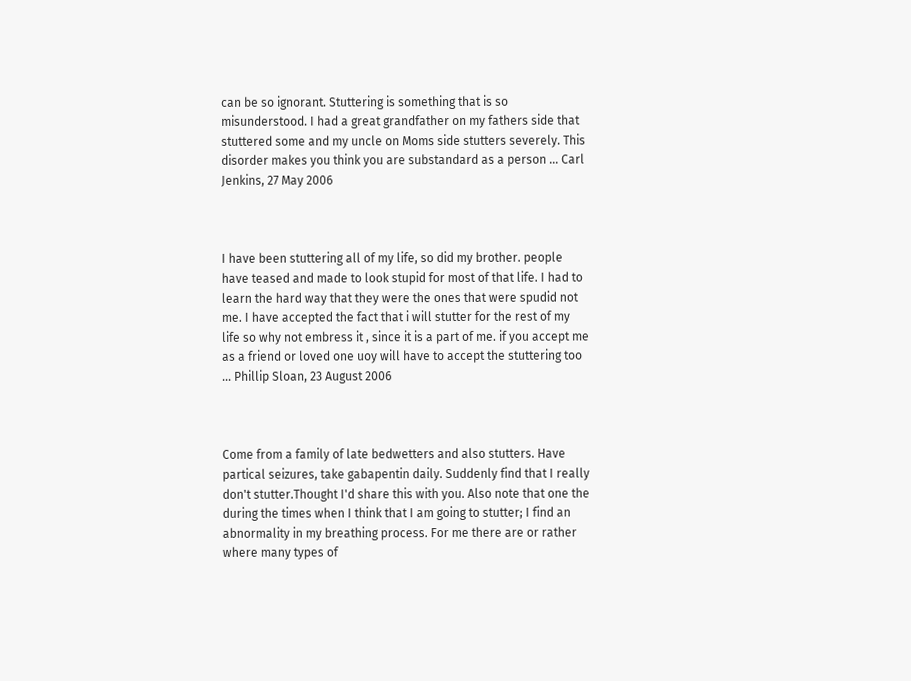can be so ignorant. Stuttering is something that is so misunderstood. I had a great grandfather on my fathers side that stuttered some and my uncle on Moms side stutters severely. This disorder makes you think you are substandard as a person ... Carl Jenkins, 27 May 2006



I have been stuttering all of my life, so did my brother. people have teased and made to look stupid for most of that life. I had to learn the hard way that they were the ones that were spudid not me. I have accepted the fact that i will stutter for the rest of my life so why not embress it , since it is a part of me. if you accept me as a friend or loved one uoy will have to accept the stuttering too ... Phillip Sloan, 23 August 2006



Come from a family of late bedwetters and also stutters. Have partical seizures, take gabapentin daily. Suddenly find that I really don't stutter.Thought I'd share this with you. Also note that one the during the times when I think that I am going to stutter; I find an abnormality in my breathing process. For me there are or rather where many types of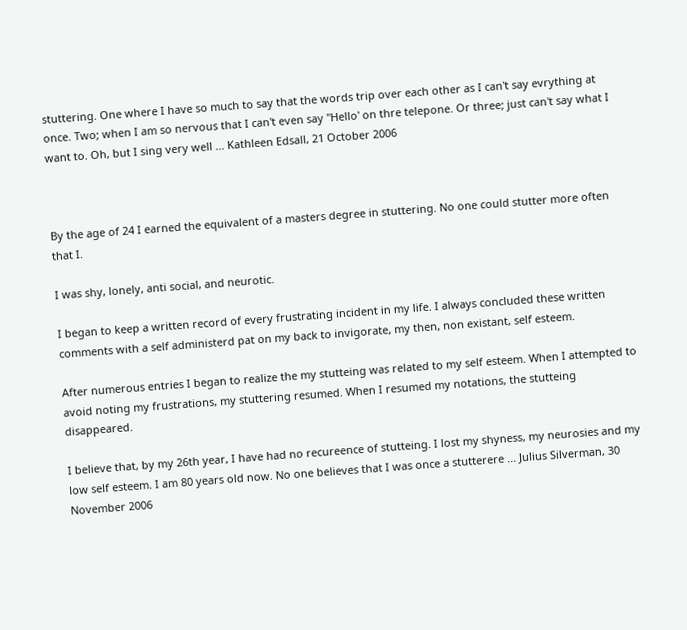stuttering. One where I have so much to say that the words trip over each other as I can't say evrything at once. Two; when I am so nervous that I can't even say "Hello' on thre telepone. Or three; just can't say what I want to. Oh, but I sing very well ... Kathleen Edsall, 21 October 2006



By the age of 24 I earned the equivalent of a masters degree in stuttering. No one could stutter more often that I.

I was shy, lonely, anti social, and neurotic.

I began to keep a written record of every frustrating incident in my life. I always concluded these written comments with a self administerd pat on my back to invigorate, my then, non existant, self esteem.

After numerous entries I began to realize the my stutteing was related to my self esteem. When I attempted to avoid noting my frustrations, my stuttering resumed. When I resumed my notations, the stutteing disappeared.

I believe that, by my 26th year, I have had no recureence of stutteing. I lost my shyness, my neurosies and my low self esteem. I am 80 years old now. No one believes that I was once a stutterere ... Julius Silverman, 30 November 2006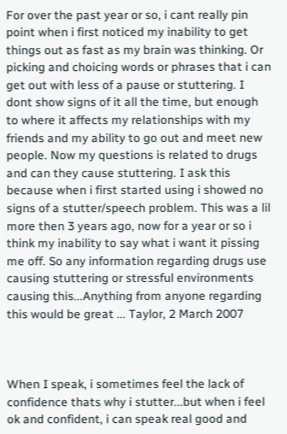For over the past year or so, i cant really pin point when i first noticed my inability to get things out as fast as my brain was thinking. Or picking and choicing words or phrases that i can get out with less of a pause or stuttering. I dont show signs of it all the time, but enough to where it affects my relationships with my friends and my ability to go out and meet new people. Now my questions is related to drugs and can they cause stuttering. I ask this because when i first started using i showed no signs of a stutter/speech problem. This was a lil more then 3 years ago, now for a year or so i think my inability to say what i want it pissing me off. So any information regarding drugs use causing stuttering or stressful environments causing this...Anything from anyone regarding this would be great ... Taylor, 2 March 2007



When I speak, i sometimes feel the lack of confidence thats why i stutter...but when i feel ok and confident, i can speak real good and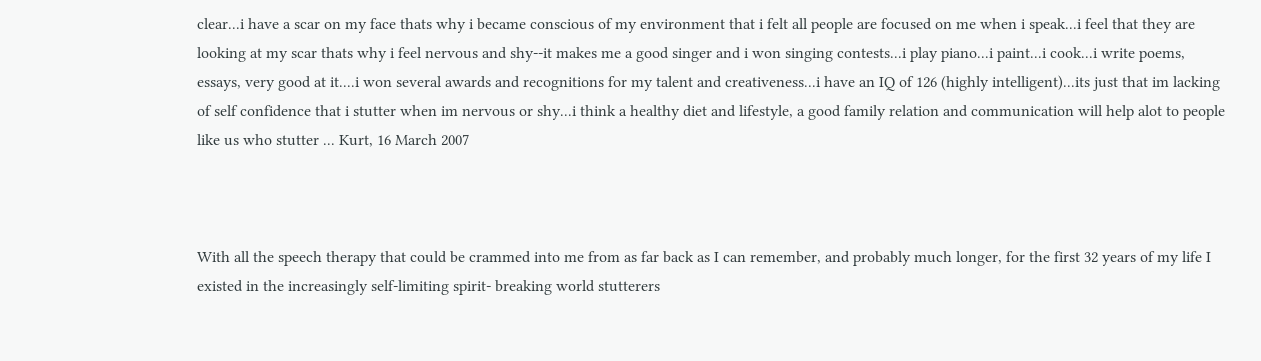clear...i have a scar on my face thats why i became conscious of my environment that i felt all people are focused on me when i speak...i feel that they are looking at my scar thats why i feel nervous and shy--it makes me a good singer and i won singing contests...i play piano...i paint...i cook...i write poems, essays, very good at it....i won several awards and recognitions for my talent and creativeness...i have an IQ of 126 (highly intelligent)...its just that im lacking of self confidence that i stutter when im nervous or shy...i think a healthy diet and lifestyle, a good family relation and communication will help alot to people like us who stutter ... Kurt, 16 March 2007



With all the speech therapy that could be crammed into me from as far back as I can remember, and probably much longer, for the first 32 years of my life I existed in the increasingly self-limiting spirit- breaking world stutterers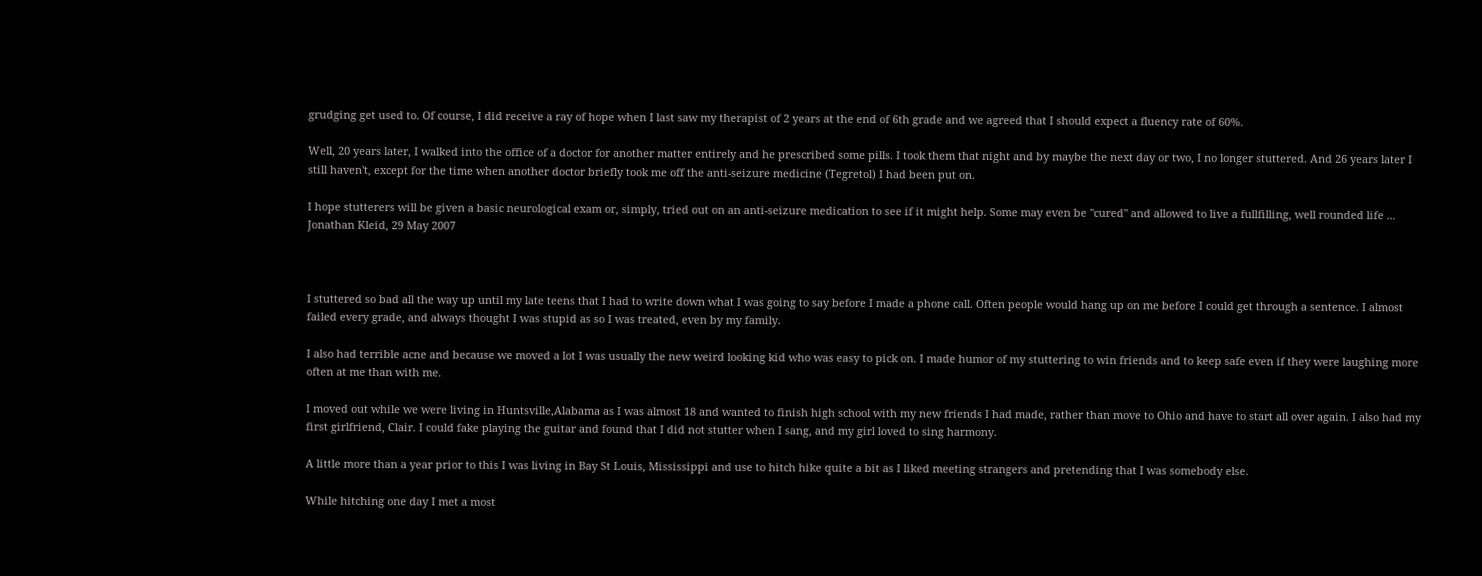grudging get used to. Of course, I did receive a ray of hope when I last saw my therapist of 2 years at the end of 6th grade and we agreed that I should expect a fluency rate of 60%.

Well, 20 years later, I walked into the office of a doctor for another matter entirely and he prescribed some pills. I took them that night and by maybe the next day or two, I no longer stuttered. And 26 years later I still haven't, except for the time when another doctor briefly took me off the anti-seizure medicine (Tegretol) I had been put on.

I hope stutterers will be given a basic neurological exam or, simply, tried out on an anti-seizure medication to see if it might help. Some may even be "cured" and allowed to live a fullfilling, well rounded life ... Jonathan Kleid, 29 May 2007



I stuttered so bad all the way up until my late teens that I had to write down what I was going to say before I made a phone call. Often people would hang up on me before I could get through a sentence. I almost failed every grade, and always thought I was stupid as so I was treated, even by my family.

I also had terrible acne and because we moved a lot I was usually the new weird looking kid who was easy to pick on. I made humor of my stuttering to win friends and to keep safe even if they were laughing more often at me than with me.

I moved out while we were living in Huntsville,Alabama as I was almost 18 and wanted to finish high school with my new friends I had made, rather than move to Ohio and have to start all over again. I also had my first girlfriend, Clair. I could fake playing the guitar and found that I did not stutter when I sang, and my girl loved to sing harmony.

A little more than a year prior to this I was living in Bay St Louis, Mississippi and use to hitch hike quite a bit as I liked meeting strangers and pretending that I was somebody else.

While hitching one day I met a most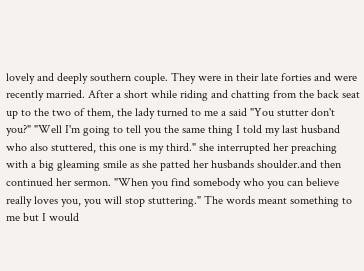lovely and deeply southern couple. They were in their late forties and were recently married. After a short while riding and chatting from the back seat up to the two of them, the lady turned to me a said "You stutter don't you?" "Well I'm going to tell you the same thing I told my last husband who also stuttered, this one is my third." she interrupted her preaching with a big gleaming smile as she patted her husbands shoulder.and then continued her sermon. "When you find somebody who you can believe really loves you, you will stop stuttering." The words meant something to me but I would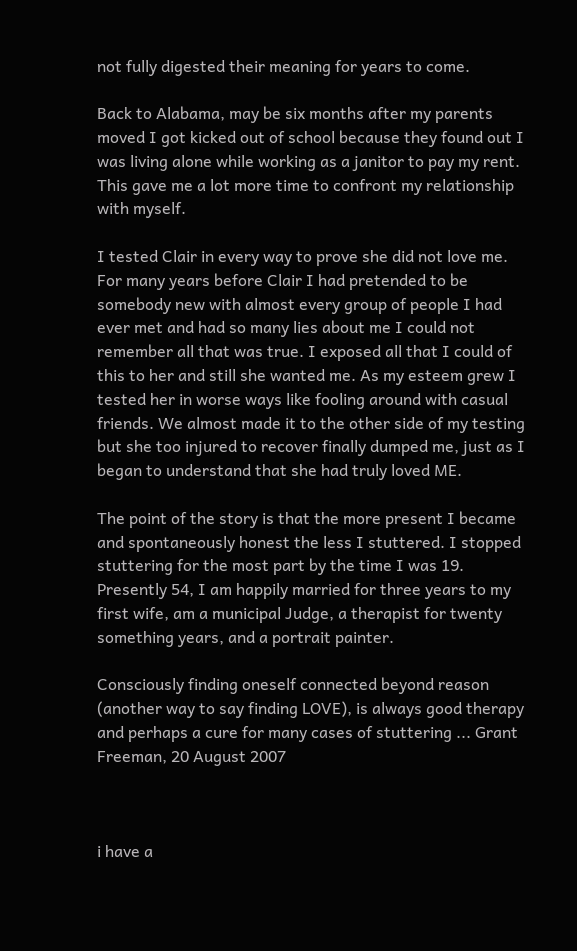not fully digested their meaning for years to come.

Back to Alabama, may be six months after my parents moved I got kicked out of school because they found out I was living alone while working as a janitor to pay my rent. This gave me a lot more time to confront my relationship with myself.

I tested Clair in every way to prove she did not love me. For many years before Clair I had pretended to be somebody new with almost every group of people I had ever met and had so many lies about me I could not remember all that was true. I exposed all that I could of this to her and still she wanted me. As my esteem grew I tested her in worse ways like fooling around with casual friends. We almost made it to the other side of my testing but she too injured to recover finally dumped me, just as I began to understand that she had truly loved ME.

The point of the story is that the more present I became and spontaneously honest the less I stuttered. I stopped stuttering for the most part by the time I was 19. Presently 54, I am happily married for three years to my first wife, am a municipal Judge, a therapist for twenty something years, and a portrait painter.

Consciously finding oneself connected beyond reason (another way to say finding LOVE), is always good therapy and perhaps a cure for many cases of stuttering ... Grant Freeman, 20 August 2007



i have a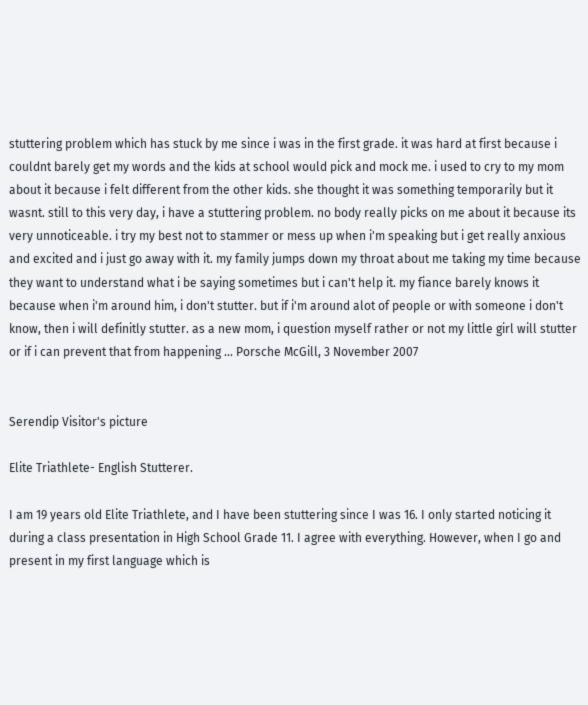stuttering problem which has stuck by me since i was in the first grade. it was hard at first because i couldnt barely get my words and the kids at school would pick and mock me. i used to cry to my mom about it because i felt different from the other kids. she thought it was something temporarily but it wasnt. still to this very day, i have a stuttering problem. no body really picks on me about it because its very unnoticeable. i try my best not to stammer or mess up when i'm speaking but i get really anxious and excited and i just go away with it. my family jumps down my throat about me taking my time because they want to understand what i be saying sometimes but i can't help it. my fiance barely knows it because when i'm around him, i don't stutter. but if i'm around alot of people or with someone i don't know, then i will definitly stutter. as a new mom, i question myself rather or not my little girl will stutter or if i can prevent that from happening ... Porsche McGill, 3 November 2007


Serendip Visitor's picture

Elite Triathlete- English Stutterer.

I am 19 years old Elite Triathlete, and I have been stuttering since I was 16. I only started noticing it during a class presentation in High School Grade 11. I agree with everything. However, when I go and present in my first language which is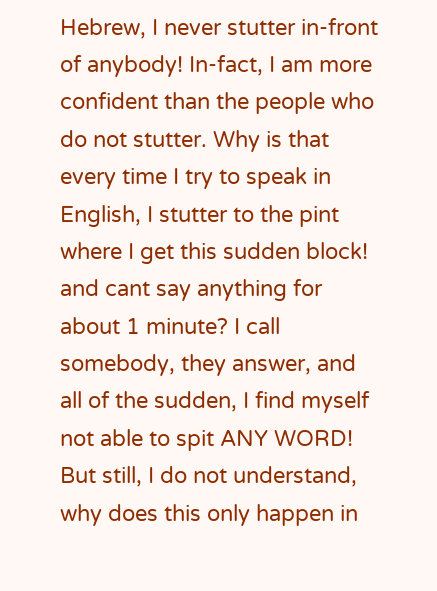Hebrew, I never stutter in-front of anybody! In-fact, I am more confident than the people who do not stutter. Why is that every time I try to speak in English, I stutter to the pint where I get this sudden block! and cant say anything for about 1 minute? I call somebody, they answer, and all of the sudden, I find myself not able to spit ANY WORD! But still, I do not understand, why does this only happen in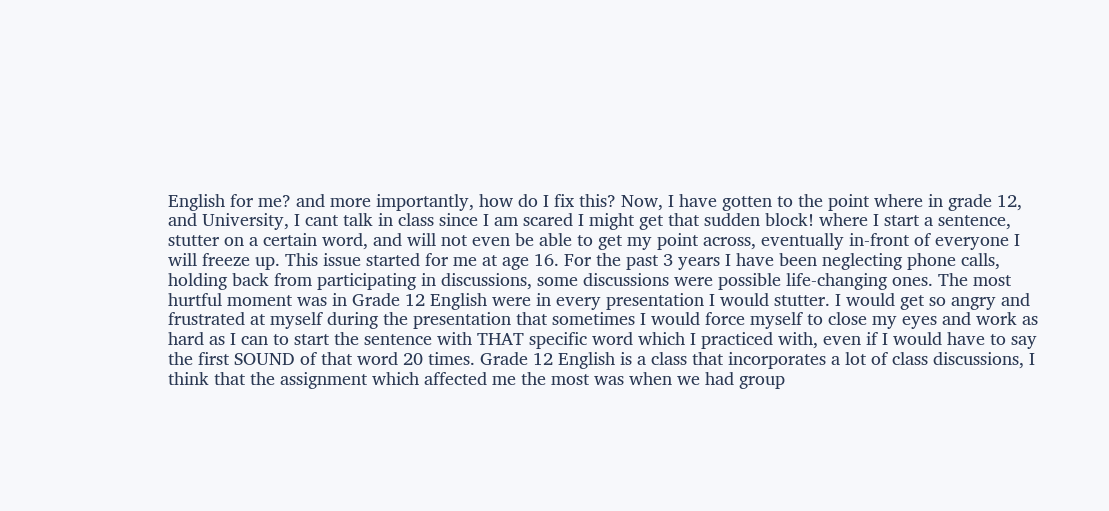English for me? and more importantly, how do I fix this? Now, I have gotten to the point where in grade 12, and University, I cant talk in class since I am scared I might get that sudden block! where I start a sentence, stutter on a certain word, and will not even be able to get my point across, eventually in-front of everyone I will freeze up. This issue started for me at age 16. For the past 3 years I have been neglecting phone calls, holding back from participating in discussions, some discussions were possible life-changing ones. The most hurtful moment was in Grade 12 English were in every presentation I would stutter. I would get so angry and frustrated at myself during the presentation that sometimes I would force myself to close my eyes and work as hard as I can to start the sentence with THAT specific word which I practiced with, even if I would have to say the first SOUND of that word 20 times. Grade 12 English is a class that incorporates a lot of class discussions, I think that the assignment which affected me the most was when we had group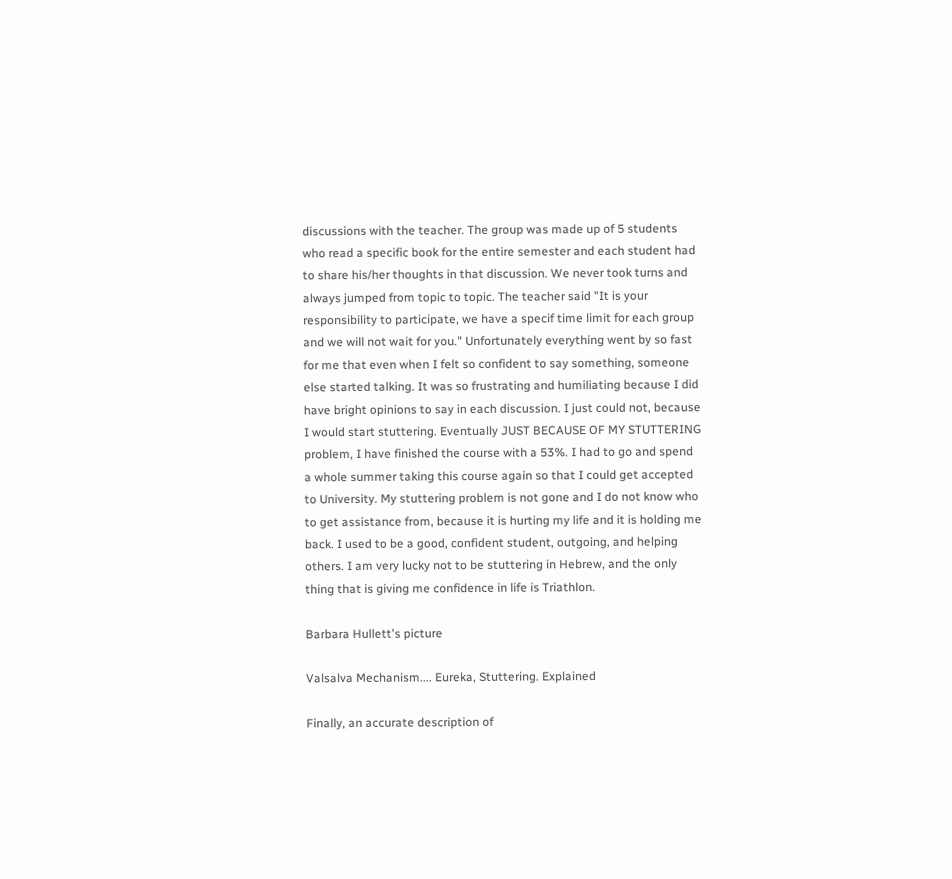discussions with the teacher. The group was made up of 5 students who read a specific book for the entire semester and each student had to share his/her thoughts in that discussion. We never took turns and always jumped from topic to topic. The teacher said "It is your responsibility to participate, we have a specif time limit for each group and we will not wait for you." Unfortunately everything went by so fast for me that even when I felt so confident to say something, someone else started talking. It was so frustrating and humiliating because I did have bright opinions to say in each discussion. I just could not, because I would start stuttering. Eventually JUST BECAUSE OF MY STUTTERING problem, I have finished the course with a 53%. I had to go and spend a whole summer taking this course again so that I could get accepted to University. My stuttering problem is not gone and I do not know who to get assistance from, because it is hurting my life and it is holding me back. I used to be a good, confident student, outgoing, and helping others. I am very lucky not to be stuttering in Hebrew, and the only thing that is giving me confidence in life is Triathlon.

Barbara Hullett's picture

Valsalva Mechanism.... Eureka, Stuttering. Explained

Finally, an accurate description of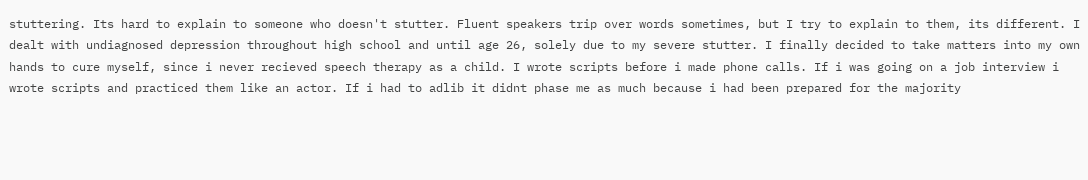stuttering. Its hard to explain to someone who doesn't stutter. Fluent speakers trip over words sometimes, but I try to explain to them, its different. I dealt with undiagnosed depression throughout high school and until age 26, solely due to my severe stutter. I finally decided to take matters into my own hands to cure myself, since i never recieved speech therapy as a child. I wrote scripts before i made phone calls. If i was going on a job interview i wrote scripts and practiced them like an actor. If i had to adlib it didnt phase me as much because i had been prepared for the majority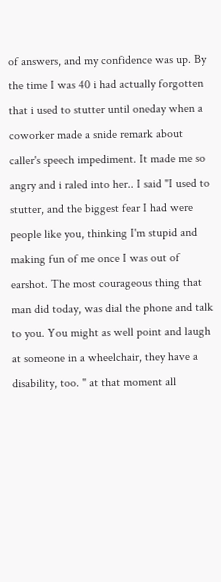of answers, and my confidence was up. By the time I was 40 i had actually forgotten that i used to stutter until oneday when a coworker made a snide remark about caller's speech impediment. It made me so angry and i raled into her.. I said "I used to stutter, and the biggest fear I had were people like you, thinking I'm stupid and making fun of me once I was out of earshot. The most courageous thing that man did today, was dial the phone and talk to you. You might as well point and laugh at someone in a wheelchair, they have a disability, too. " at that moment all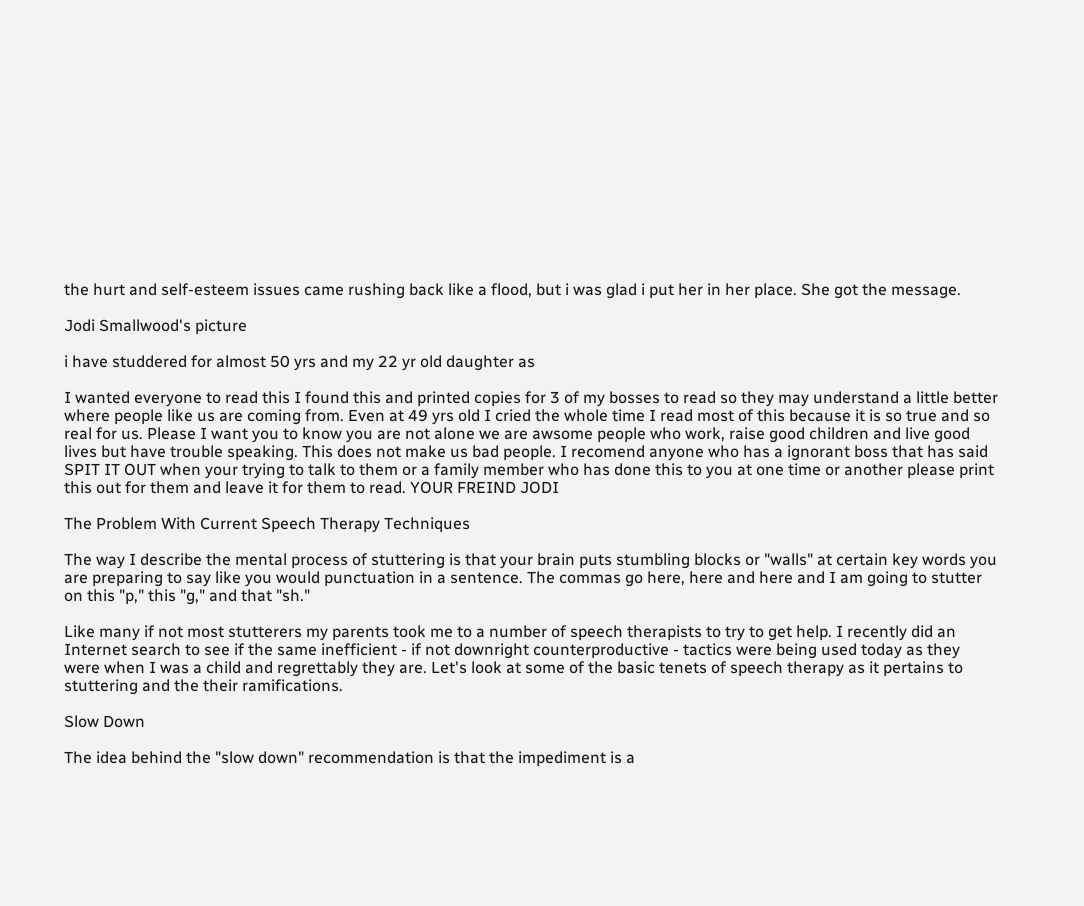the hurt and self-esteem issues came rushing back like a flood, but i was glad i put her in her place. She got the message.

Jodi Smallwood's picture

i have studdered for almost 50 yrs and my 22 yr old daughter as

I wanted everyone to read this I found this and printed copies for 3 of my bosses to read so they may understand a little better where people like us are coming from. Even at 49 yrs old I cried the whole time I read most of this because it is so true and so real for us. Please I want you to know you are not alone we are awsome people who work, raise good children and live good lives but have trouble speaking. This does not make us bad people. I recomend anyone who has a ignorant boss that has said SPIT IT OUT when your trying to talk to them or a family member who has done this to you at one time or another please print this out for them and leave it for them to read. YOUR FREIND JODI

The Problem With Current Speech Therapy Techniques

The way I describe the mental process of stuttering is that your brain puts stumbling blocks or "walls" at certain key words you are preparing to say like you would punctuation in a sentence. The commas go here, here and here and I am going to stutter on this "p," this "g," and that "sh."

Like many if not most stutterers my parents took me to a number of speech therapists to try to get help. I recently did an Internet search to see if the same inefficient - if not downright counterproductive - tactics were being used today as they were when I was a child and regrettably they are. Let's look at some of the basic tenets of speech therapy as it pertains to stuttering and the their ramifications.

Slow Down

The idea behind the "slow down" recommendation is that the impediment is a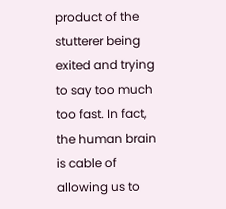product of the stutterer being exited and trying to say too much too fast. In fact, the human brain is cable of allowing us to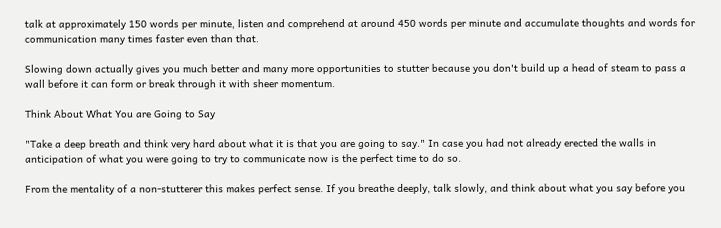talk at approximately 150 words per minute, listen and comprehend at around 450 words per minute and accumulate thoughts and words for communication many times faster even than that.

Slowing down actually gives you much better and many more opportunities to stutter because you don't build up a head of steam to pass a wall before it can form or break through it with sheer momentum.

Think About What You are Going to Say

"Take a deep breath and think very hard about what it is that you are going to say." In case you had not already erected the walls in anticipation of what you were going to try to communicate now is the perfect time to do so.

From the mentality of a non-stutterer this makes perfect sense. If you breathe deeply, talk slowly, and think about what you say before you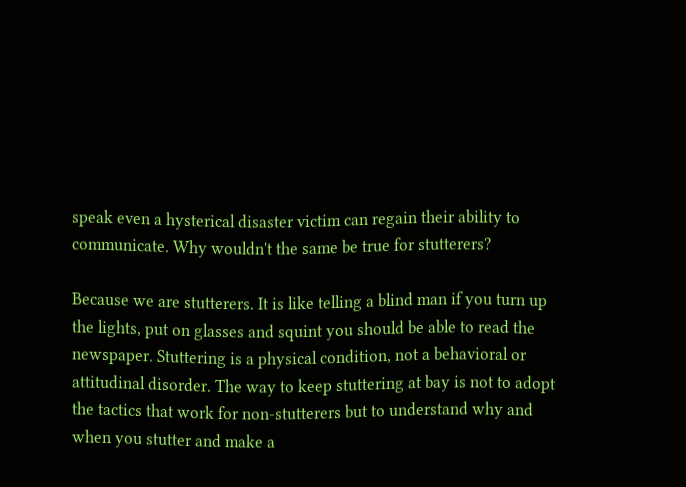speak even a hysterical disaster victim can regain their ability to communicate. Why wouldn't the same be true for stutterers?

Because we are stutterers. It is like telling a blind man if you turn up the lights, put on glasses and squint you should be able to read the newspaper. Stuttering is a physical condition, not a behavioral or attitudinal disorder. The way to keep stuttering at bay is not to adopt the tactics that work for non-stutterers but to understand why and when you stutter and make a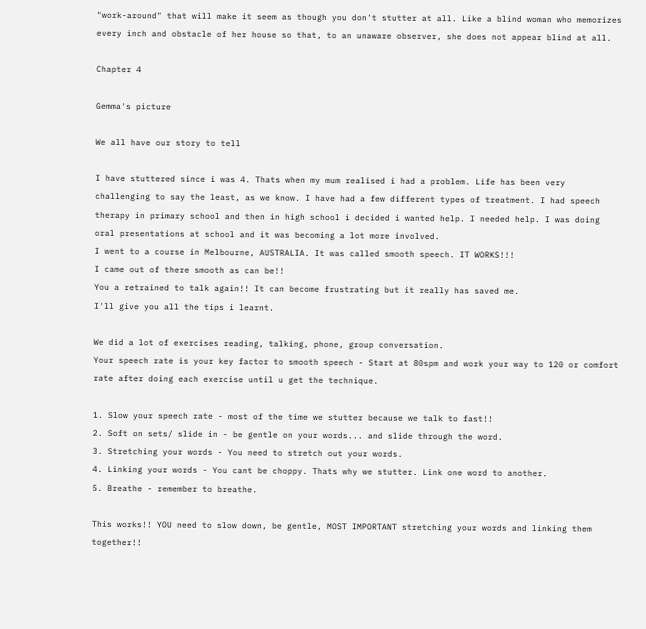"work-around" that will make it seem as though you don't stutter at all. Like a blind woman who memorizes every inch and obstacle of her house so that, to an unaware observer, she does not appear blind at all.

Chapter 4

Gemma's picture

We all have our story to tell

I have stuttered since i was 4. Thats when my mum realised i had a problem. Life has been very challenging to say the least, as we know. I have had a few different types of treatment. I had speech therapy in primary school and then in high school i decided i wanted help. I needed help. I was doing oral presentations at school and it was becoming a lot more involved.
I went to a course in Melbourne, AUSTRALIA. It was called smooth speech. IT WORKS!!!
I came out of there smooth as can be!!
You a retrained to talk again!! It can become frustrating but it really has saved me.
I'll give you all the tips i learnt.

We did a lot of exercises reading, talking, phone, group conversation.
Your speech rate is your key factor to smooth speech - Start at 80spm and work your way to 120 or comfort rate after doing each exercise until u get the technique.

1. Slow your speech rate - most of the time we stutter because we talk to fast!!
2. Soft on sets/ slide in - be gentle on your words... and slide through the word.
3. Stretching your words - You need to stretch out your words.
4. Linking your words - You cant be choppy. Thats why we stutter. Link one word to another.
5. Breathe - remember to breathe.

This works!! YOU need to slow down, be gentle, MOST IMPORTANT stretching your words and linking them together!!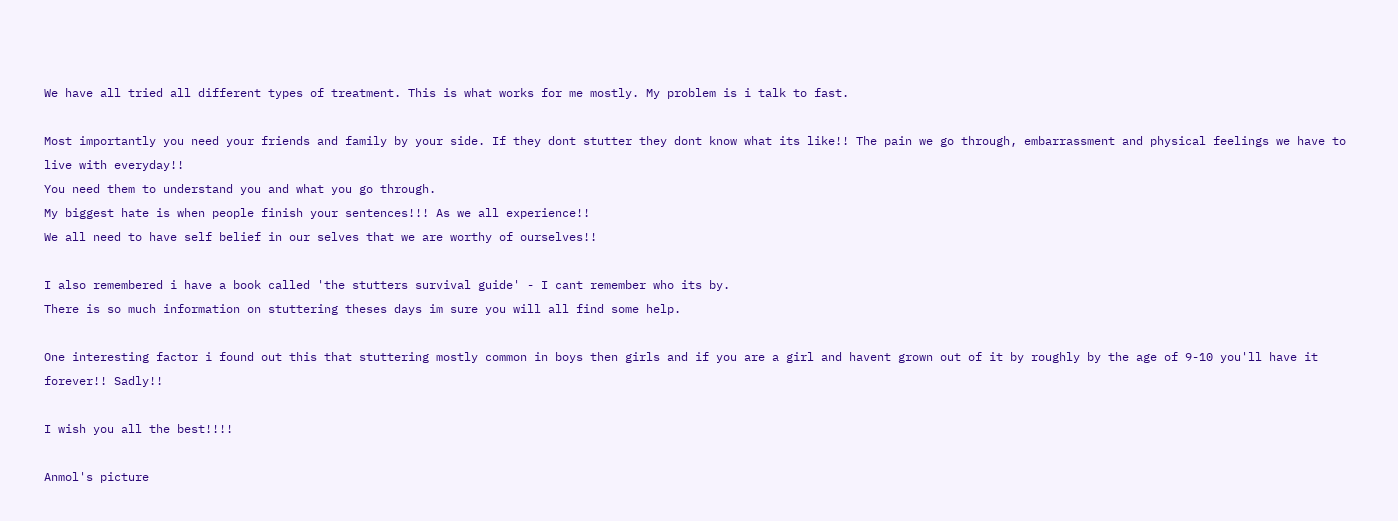We have all tried all different types of treatment. This is what works for me mostly. My problem is i talk to fast.

Most importantly you need your friends and family by your side. If they dont stutter they dont know what its like!! The pain we go through, embarrassment and physical feelings we have to live with everyday!!
You need them to understand you and what you go through.
My biggest hate is when people finish your sentences!!! As we all experience!!
We all need to have self belief in our selves that we are worthy of ourselves!!

I also remembered i have a book called 'the stutters survival guide' - I cant remember who its by.
There is so much information on stuttering theses days im sure you will all find some help.

One interesting factor i found out this that stuttering mostly common in boys then girls and if you are a girl and havent grown out of it by roughly by the age of 9-10 you'll have it forever!! Sadly!!

I wish you all the best!!!!

Anmol's picture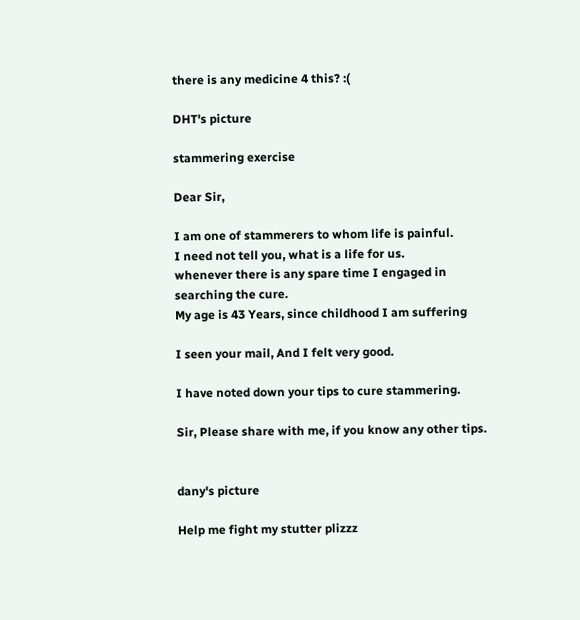there is any medicine 4 this? :(

DHT's picture

stammering exercise

Dear Sir,

I am one of stammerers to whom life is painful.
I need not tell you, what is a life for us.
whenever there is any spare time I engaged in searching the cure.
My age is 43 Years, since childhood I am suffering

I seen your mail, And I felt very good.

I have noted down your tips to cure stammering.

Sir, Please share with me, if you know any other tips.


dany's picture

Help me fight my stutter plizzz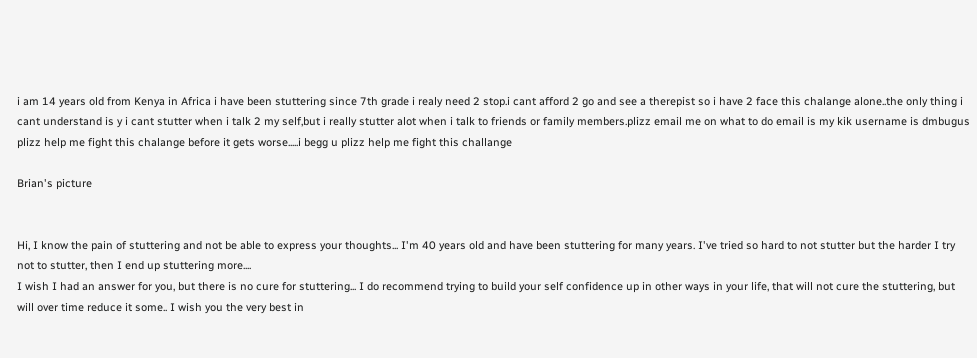i am 14 years old from Kenya in Africa i have been stuttering since 7th grade i realy need 2 stop.i cant afford 2 go and see a therepist so i have 2 face this chalange alone..the only thing i cant understand is y i cant stutter when i talk 2 my self,but i really stutter alot when i talk to friends or family members.plizz email me on what to do email is my kik username is dmbugus plizz help me fight this chalange before it gets worse.....i begg u plizz help me fight this challange

Brian's picture


Hi, I know the pain of stuttering and not be able to express your thoughts... I'm 40 years old and have been stuttering for many years. I've tried so hard to not stutter but the harder I try not to stutter, then I end up stuttering more....
I wish I had an answer for you, but there is no cure for stuttering... I do recommend trying to build your self confidence up in other ways in your life, that will not cure the stuttering, but will over time reduce it some.. I wish you the very best in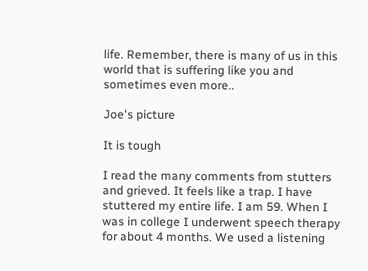life. Remember, there is many of us in this world that is suffering like you and sometimes even more..

Joe's picture

It is tough

I read the many comments from stutters and grieved. It feels like a trap. I have stuttered my entire life. I am 59. When I was in college I underwent speech therapy for about 4 months. We used a listening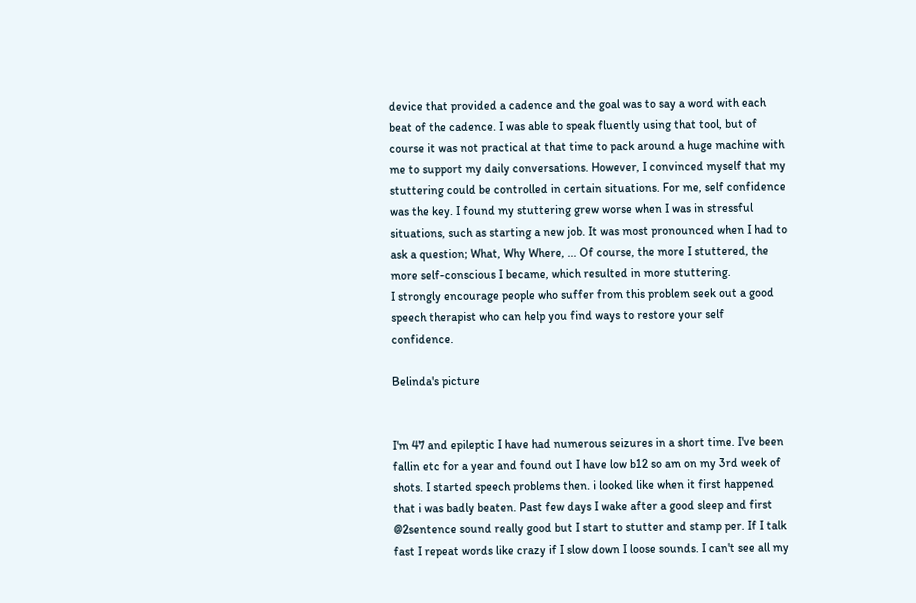device that provided a cadence and the goal was to say a word with each beat of the cadence. I was able to speak fluently using that tool, but of course it was not practical at that time to pack around a huge machine with me to support my daily conversations. However, I convinced myself that my stuttering could be controlled in certain situations. For me, self confidence was the key. I found my stuttering grew worse when I was in stressful situations, such as starting a new job. It was most pronounced when I had to ask a question; What, Why Where, ... Of course, the more I stuttered, the more self-conscious I became, which resulted in more stuttering.
I strongly encourage people who suffer from this problem seek out a good speech therapist who can help you find ways to restore your self confidence.

Belinda's picture


I'm 47 and epileptic I have had numerous seizures in a short time. I've been fallin etc for a year and found out I have low b12 so am on my 3rd week of shots. I started speech problems then. i looked like when it first happened that i was badly beaten. Past few days I wake after a good sleep and first @2sentence sound really good but I start to stutter and stamp per. If I talk fast I repeat words like crazy if I slow down I loose sounds. I can't see all my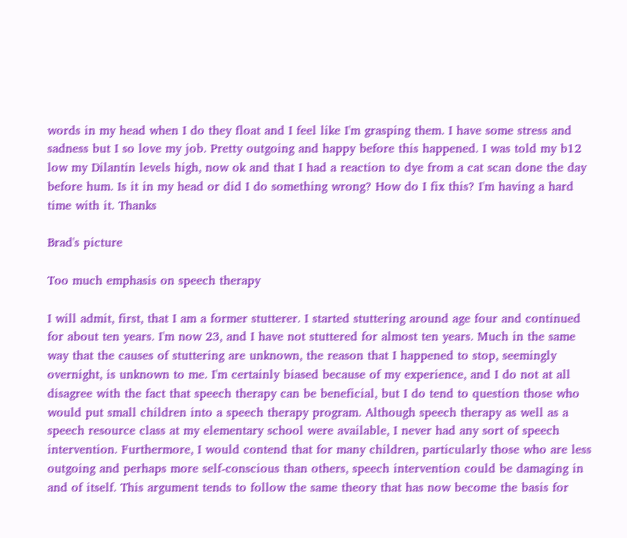words in my head when I do they float and I feel like I'm grasping them. I have some stress and sadness but I so love my job. Pretty outgoing and happy before this happened. I was told my b12 low my Dilantin levels high, now ok and that I had a reaction to dye from a cat scan done the day before hum. Is it in my head or did I do something wrong? How do I fix this? I'm having a hard time with it. Thanks

Brad's picture

Too much emphasis on speech therapy

I will admit, first, that I am a former stutterer. I started stuttering around age four and continued for about ten years. I'm now 23, and I have not stuttered for almost ten years. Much in the same way that the causes of stuttering are unknown, the reason that I happened to stop, seemingly overnight, is unknown to me. I'm certainly biased because of my experience, and I do not at all disagree with the fact that speech therapy can be beneficial, but I do tend to question those who would put small children into a speech therapy program. Although speech therapy as well as a speech resource class at my elementary school were available, I never had any sort of speech intervention. Furthermore, I would contend that for many children, particularly those who are less outgoing and perhaps more self-conscious than others, speech intervention could be damaging in and of itself. This argument tends to follow the same theory that has now become the basis for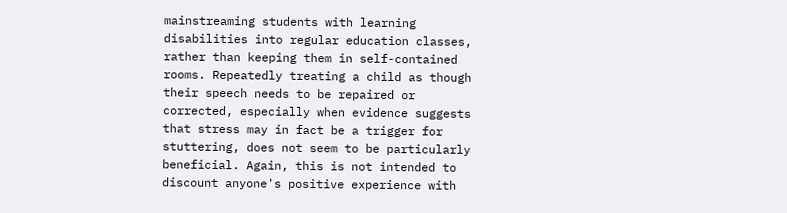mainstreaming students with learning disabilities into regular education classes, rather than keeping them in self-contained rooms. Repeatedly treating a child as though their speech needs to be repaired or corrected, especially when evidence suggests that stress may in fact be a trigger for stuttering, does not seem to be particularly beneficial. Again, this is not intended to discount anyone's positive experience with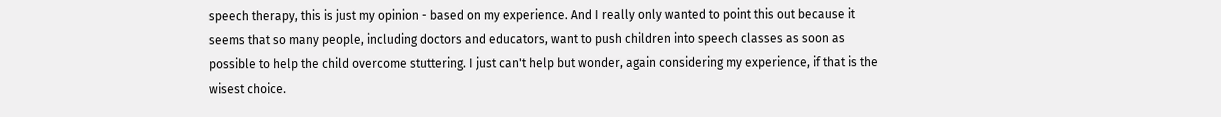speech therapy, this is just my opinion - based on my experience. And I really only wanted to point this out because it seems that so many people, including doctors and educators, want to push children into speech classes as soon as possible to help the child overcome stuttering. I just can't help but wonder, again considering my experience, if that is the wisest choice.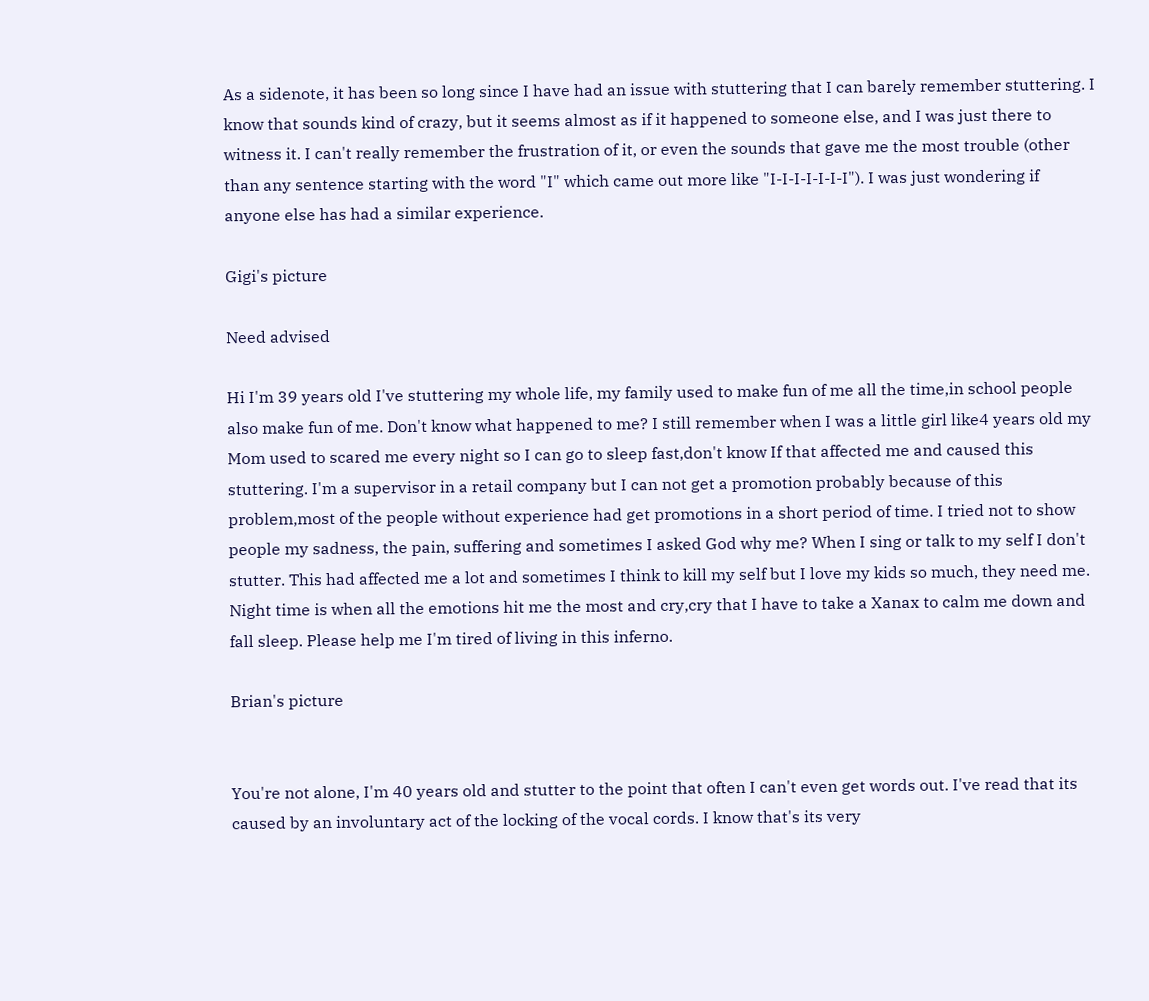As a sidenote, it has been so long since I have had an issue with stuttering that I can barely remember stuttering. I know that sounds kind of crazy, but it seems almost as if it happened to someone else, and I was just there to witness it. I can't really remember the frustration of it, or even the sounds that gave me the most trouble (other than any sentence starting with the word "I" which came out more like "I-I-I-I-I-I-I"). I was just wondering if anyone else has had a similar experience.

Gigi's picture

Need advised

Hi I'm 39 years old I've stuttering my whole life, my family used to make fun of me all the time,in school people also make fun of me. Don't know what happened to me? I still remember when I was a little girl like4 years old my Mom used to scared me every night so I can go to sleep fast,don't know If that affected me and caused this stuttering. I'm a supervisor in a retail company but I can not get a promotion probably because of this problem,most of the people without experience had get promotions in a short period of time. I tried not to show people my sadness, the pain, suffering and sometimes I asked God why me? When I sing or talk to my self I don't stutter. This had affected me a lot and sometimes I think to kill my self but I love my kids so much, they need me. Night time is when all the emotions hit me the most and cry,cry that I have to take a Xanax to calm me down and fall sleep. Please help me I'm tired of living in this inferno.

Brian's picture


You're not alone, I'm 40 years old and stutter to the point that often I can't even get words out. I've read that its caused by an involuntary act of the locking of the vocal cords. I know that's its very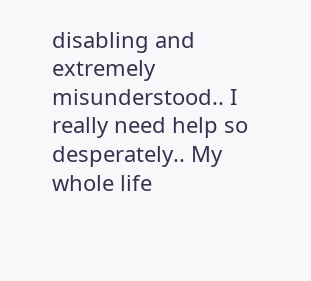disabling and extremely misunderstood.. I really need help so desperately.. My whole life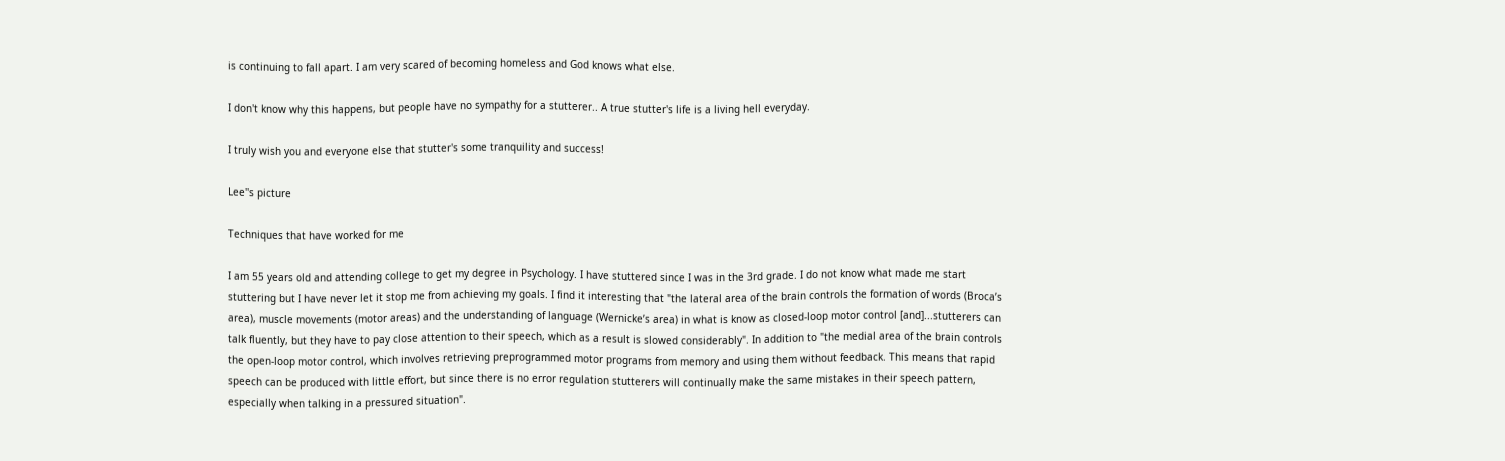is continuing to fall apart. I am very scared of becoming homeless and God knows what else.

I don't know why this happens, but people have no sympathy for a stutterer.. A true stutter's life is a living hell everyday.

I truly wish you and everyone else that stutter's some tranquility and success!

Lee''s picture

Techniques that have worked for me

I am 55 years old and attending college to get my degree in Psychology. I have stuttered since I was in the 3rd grade. I do not know what made me start stuttering but I have never let it stop me from achieving my goals. I find it interesting that "the lateral area of the brain controls the formation of words (Broca’s area), muscle movements (motor areas) and the understanding of language (Wernicke’s area) in what is know as closed-loop motor control [and]...stutterers can talk fluently, but they have to pay close attention to their speech, which as a result is slowed considerably". In addition to "the medial area of the brain controls the open-loop motor control, which involves retrieving preprogrammed motor programs from memory and using them without feedback. This means that rapid speech can be produced with little effort, but since there is no error regulation stutterers will continually make the same mistakes in their speech pattern, especially when talking in a pressured situation".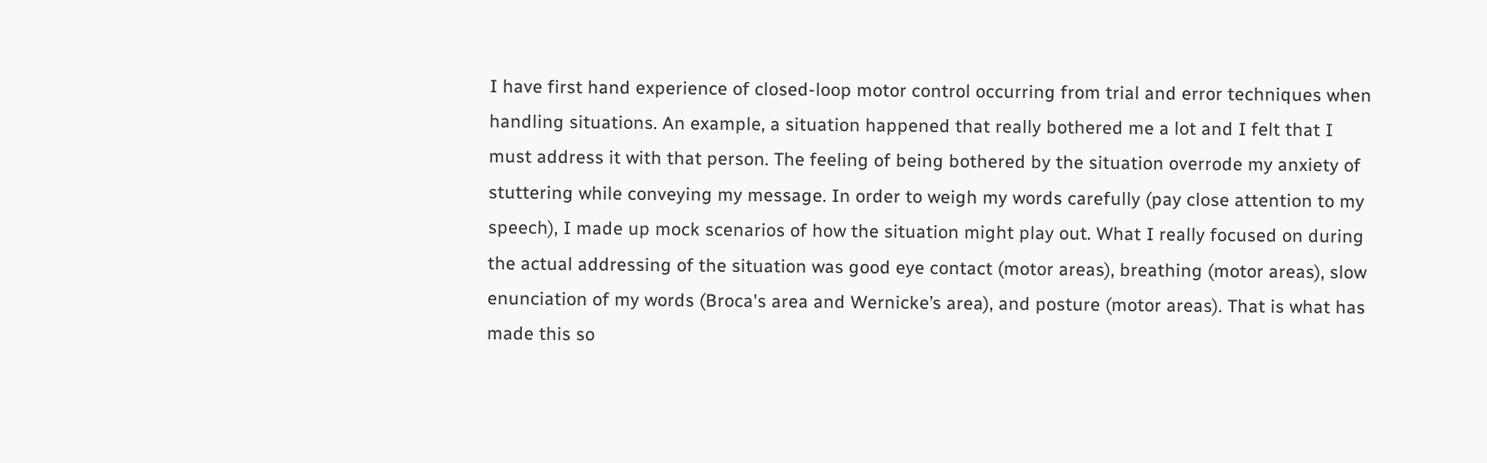I have first hand experience of closed-loop motor control occurring from trial and error techniques when handling situations. An example, a situation happened that really bothered me a lot and I felt that I must address it with that person. The feeling of being bothered by the situation overrode my anxiety of stuttering while conveying my message. In order to weigh my words carefully (pay close attention to my speech), I made up mock scenarios of how the situation might play out. What I really focused on during the actual addressing of the situation was good eye contact (motor areas), breathing (motor areas), slow enunciation of my words (Broca's area and Wernicke’s area), and posture (motor areas). That is what has made this so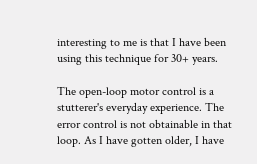interesting to me is that I have been using this technique for 30+ years.

The open-loop motor control is a stutterer's everyday experience. The error control is not obtainable in that loop. As I have gotten older, I have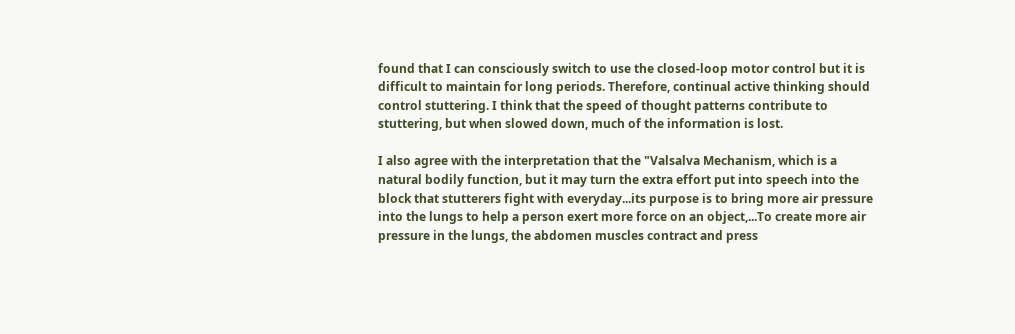found that I can consciously switch to use the closed-loop motor control but it is difficult to maintain for long periods. Therefore, continual active thinking should control stuttering. I think that the speed of thought patterns contribute to stuttering, but when slowed down, much of the information is lost.

I also agree with the interpretation that the "Valsalva Mechanism, which is a natural bodily function, but it may turn the extra effort put into speech into the block that stutterers fight with everyday...its purpose is to bring more air pressure into the lungs to help a person exert more force on an object,...To create more air pressure in the lungs, the abdomen muscles contract and press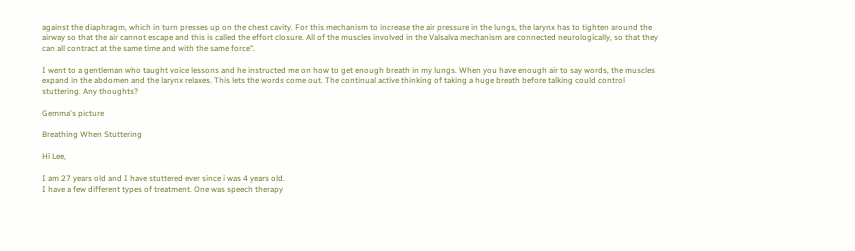against the diaphragm, which in turn presses up on the chest cavity. For this mechanism to increase the air pressure in the lungs, the larynx has to tighten around the airway so that the air cannot escape and this is called the effort closure. All of the muscles involved in the Valsalva mechanism are connected neurologically, so that they can all contract at the same time and with the same force".

I went to a gentleman who taught voice lessons and he instructed me on how to get enough breath in my lungs. When you have enough air to say words, the muscles expand in the abdomen and the larynx relaxes. This lets the words come out. The continual active thinking of taking a huge breath before talking could control stuttering. Any thoughts?

Gemma's picture

Breathing When Stuttering

Hi Lee,

I am 27 years old and I have stuttered ever since i was 4 years old.
I have a few different types of treatment. One was speech therapy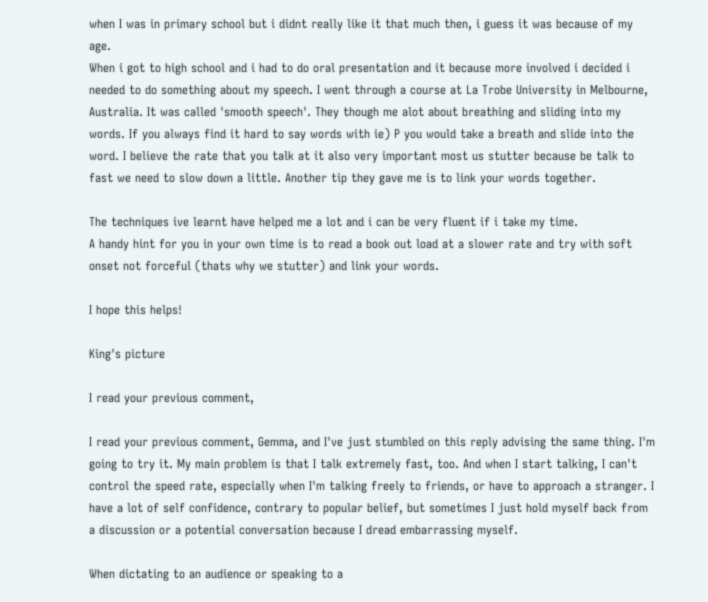when I was in primary school but i didnt really like it that much then, i guess it was because of my age.
When i got to high school and i had to do oral presentation and it because more involved i decided i needed to do something about my speech. I went through a course at La Trobe University in Melbourne, Australia. It was called 'smooth speech'. They though me alot about breathing and sliding into my words. If you always find it hard to say words with ie) P you would take a breath and slide into the word. I believe the rate that you talk at it also very important most us stutter because be talk to fast we need to slow down a little. Another tip they gave me is to link your words together.

The techniques ive learnt have helped me a lot and i can be very fluent if i take my time.
A handy hint for you in your own time is to read a book out load at a slower rate and try with soft onset not forceful (thats why we stutter) and link your words.

I hope this helps!

King's picture

I read your previous comment,

I read your previous comment, Gemma, and I've just stumbled on this reply advising the same thing. I'm going to try it. My main problem is that I talk extremely fast, too. And when I start talking, I can't control the speed rate, especially when I'm talking freely to friends, or have to approach a stranger. I have a lot of self confidence, contrary to popular belief, but sometimes I just hold myself back from a discussion or a potential conversation because I dread embarrassing myself.

When dictating to an audience or speaking to a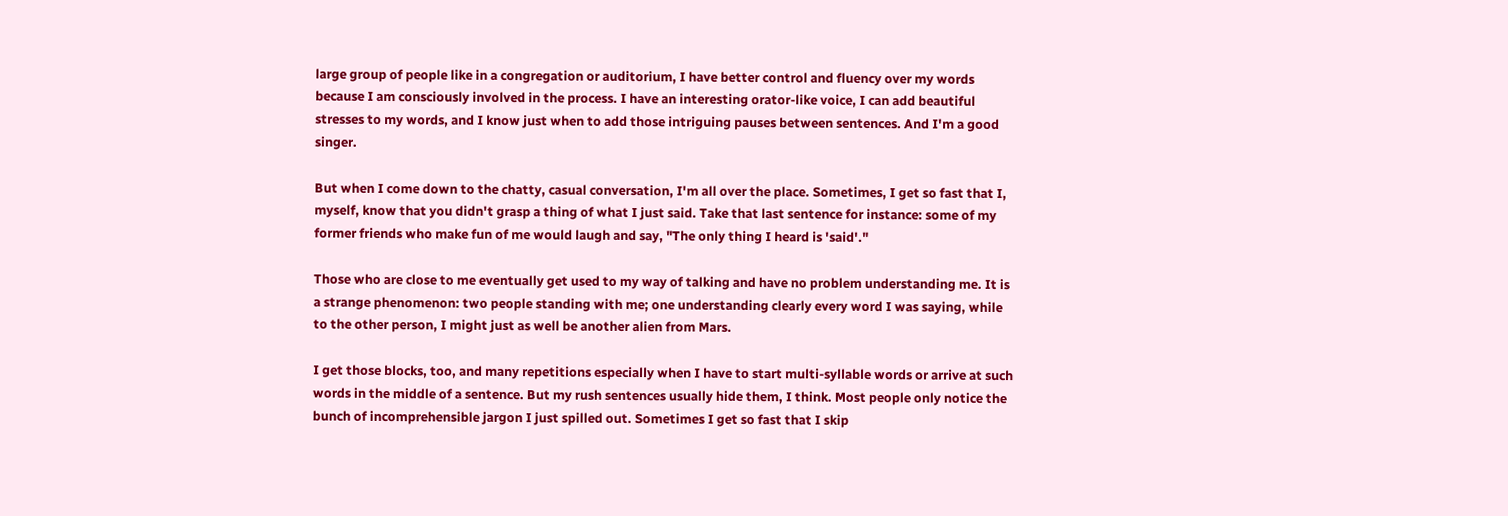large group of people like in a congregation or auditorium, I have better control and fluency over my words because I am consciously involved in the process. I have an interesting orator-like voice, I can add beautiful stresses to my words, and I know just when to add those intriguing pauses between sentences. And I'm a good singer.

But when I come down to the chatty, casual conversation, I'm all over the place. Sometimes, I get so fast that I, myself, know that you didn't grasp a thing of what I just said. Take that last sentence for instance: some of my former friends who make fun of me would laugh and say, "The only thing I heard is 'said'."

Those who are close to me eventually get used to my way of talking and have no problem understanding me. It is a strange phenomenon: two people standing with me; one understanding clearly every word I was saying, while to the other person, I might just as well be another alien from Mars.

I get those blocks, too, and many repetitions especially when I have to start multi-syllable words or arrive at such words in the middle of a sentence. But my rush sentences usually hide them, I think. Most people only notice the bunch of incomprehensible jargon I just spilled out. Sometimes I get so fast that I skip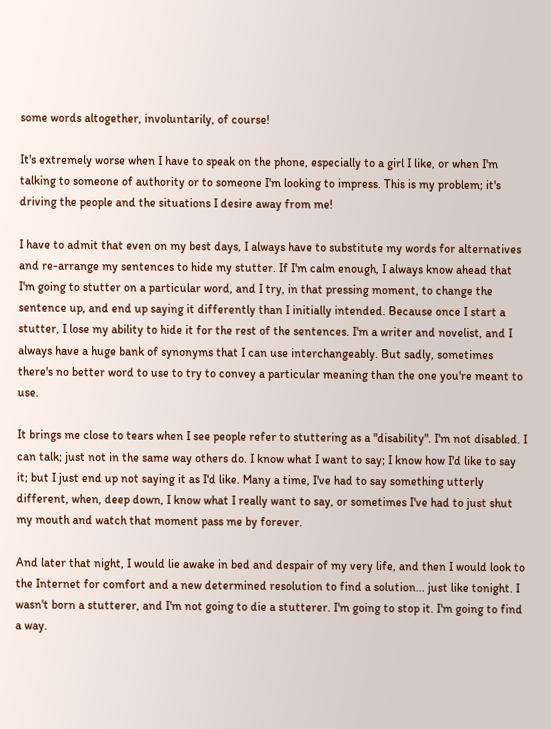some words altogether, involuntarily, of course!

It's extremely worse when I have to speak on the phone, especially to a girl I like, or when I'm talking to someone of authority or to someone I'm looking to impress. This is my problem; it's driving the people and the situations I desire away from me!

I have to admit that even on my best days, I always have to substitute my words for alternatives and re-arrange my sentences to hide my stutter. If I'm calm enough, I always know ahead that I'm going to stutter on a particular word, and I try, in that pressing moment, to change the sentence up, and end up saying it differently than I initially intended. Because once I start a stutter, I lose my ability to hide it for the rest of the sentences. I'm a writer and novelist, and I always have a huge bank of synonyms that I can use interchangeably. But sadly, sometimes there's no better word to use to try to convey a particular meaning than the one you're meant to use.

It brings me close to tears when I see people refer to stuttering as a "disability". I'm not disabled. I can talk; just not in the same way others do. I know what I want to say; I know how I'd like to say it; but I just end up not saying it as I'd like. Many a time, I've had to say something utterly different, when, deep down, I know what I really want to say, or sometimes I've had to just shut my mouth and watch that moment pass me by forever.

And later that night, I would lie awake in bed and despair of my very life, and then I would look to the Internet for comfort and a new determined resolution to find a solution... just like tonight. I wasn't born a stutterer, and I'm not going to die a stutterer. I'm going to stop it. I'm going to find a way.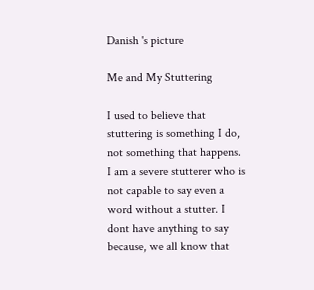Danish 's picture

Me and My Stuttering

I used to believe that stuttering is something I do, not something that happens. I am a severe stutterer who is not capable to say even a word without a stutter. I dont have anything to say because, we all know that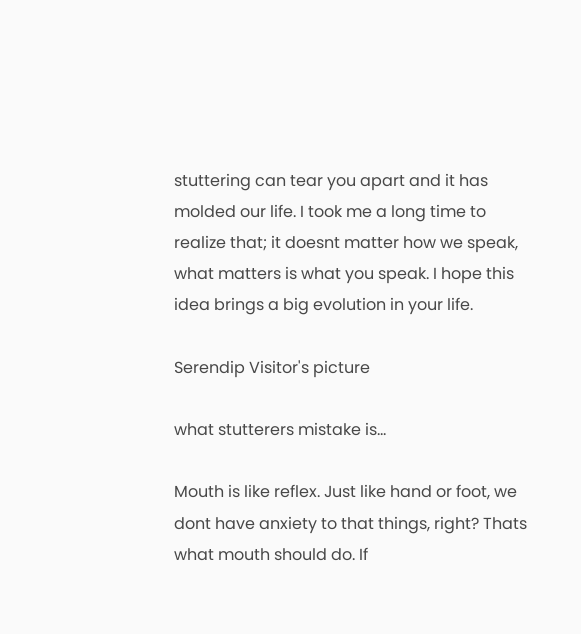stuttering can tear you apart and it has molded our life. I took me a long time to realize that; it doesnt matter how we speak, what matters is what you speak. I hope this idea brings a big evolution in your life.

Serendip Visitor's picture

what stutterers mistake is...

Mouth is like reflex. Just like hand or foot, we dont have anxiety to that things, right? Thats what mouth should do. If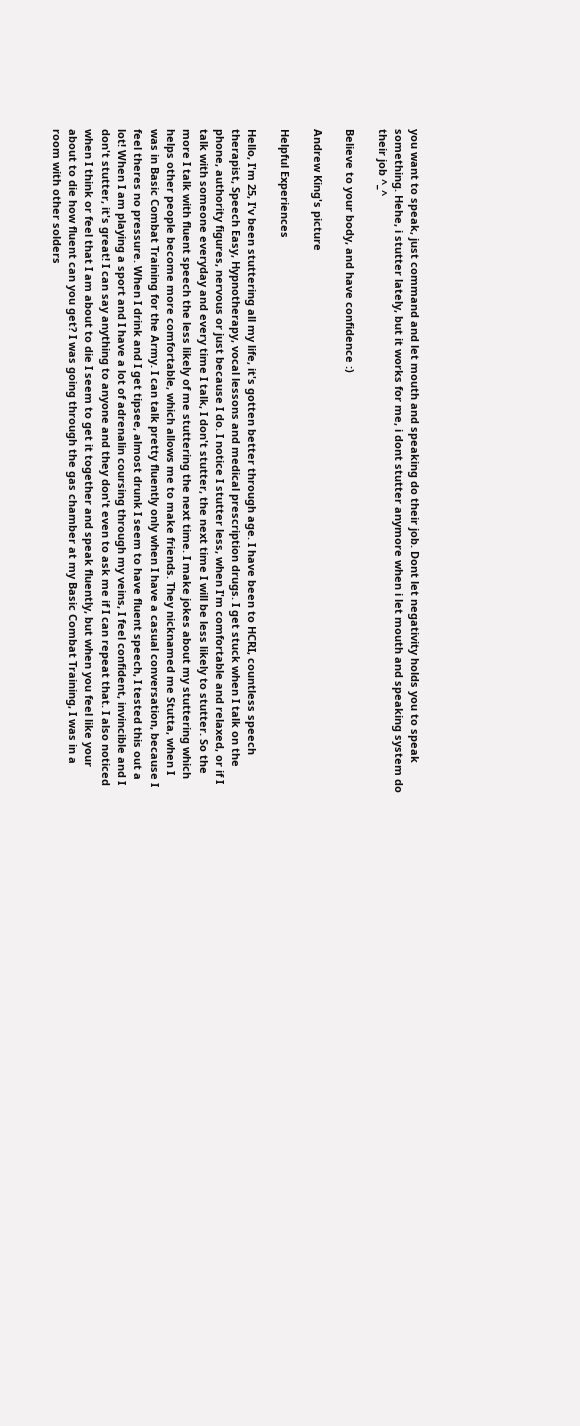you want to speak, just command and let mouth and speaking do their job. Dont let negativity holds you to speak something. Hehe, i stutter lately, but it works for me, i dont stutter anymore when i let mouth and speaking system do their job ^_^

Believe to your body, and have confidence :)

Andrew King's picture

Helpful Experiences

Hello, I'm 25, I'v been stuttering all my life, it's gotten better through age. I have been to HCRI, countless speech therapist, Speech Easy, Hypnotherapy, vocal lessons and medical prescription drugs. I get stuck when I talk on the phone, authority figures, nervous or just because I do. I notice I stutter less, when I'm comfortable and relaxed, or if I talk with someone everyday and every time I talk, I don't stutter, the next time I will be less likely to stutter. So the more I talk with fluent speech the less likely of me stuttering the next time. I make jokes about my stuttering which helps other people become more comfortable, which allows me to make friends. They nicknamed me Stutta, when I was in Basic Combat Training for the Army. I can talk pretty fluently only when I have a casual conversation, because I feel theres no pressure. When I drink and I get tipsee, almost drunk I seem to have fluent speech, I tested this out a lot! When I am playing a sport and I have a lot of adrenalin coursing through my veins, I feel confident, invincible and I don't stutter, it's great! I can say anything to anyone and they don't even to ask me if I can repeat that. I also noticed when I think or feel that I am about to die I seem to get it together and speak fluently, but when you feel like your about to die how fluent can you get? I was going through the gas chamber at my Basic Combat Training, I was in a room with other solders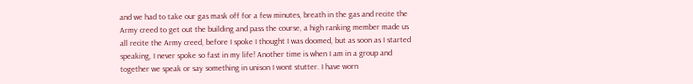and we had to take our gas mask off for a few minutes, breath in the gas and recite the Army creed to get out the building and pass the course, a high ranking member made us all recite the Army creed, before I spoke I thought I was doomed, but as soon as I started speaking, I never spoke so fast in my life! Another time is when I am in a group and together we speak or say something in unison I wont stutter. I have worn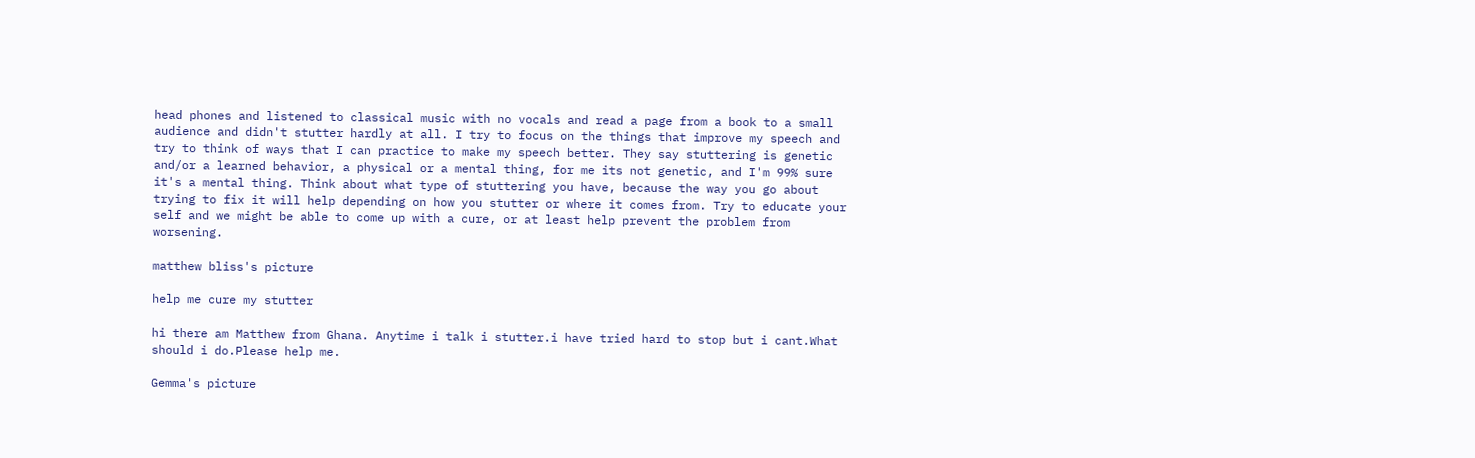head phones and listened to classical music with no vocals and read a page from a book to a small audience and didn't stutter hardly at all. I try to focus on the things that improve my speech and try to think of ways that I can practice to make my speech better. They say stuttering is genetic and/or a learned behavior, a physical or a mental thing, for me its not genetic, and I'm 99% sure it's a mental thing. Think about what type of stuttering you have, because the way you go about trying to fix it will help depending on how you stutter or where it comes from. Try to educate your self and we might be able to come up with a cure, or at least help prevent the problem from worsening.

matthew bliss's picture

help me cure my stutter

hi there am Matthew from Ghana. Anytime i talk i stutter.i have tried hard to stop but i cant.What should i do.Please help me.

Gemma's picture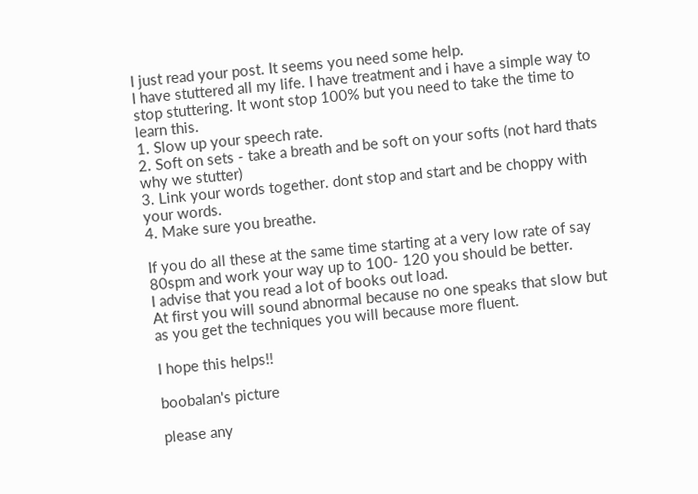I just read your post. It seems you need some help.
I have stuttered all my life. I have treatment and i have a simple way to stop stuttering. It wont stop 100% but you need to take the time to learn this.
1. Slow up your speech rate.
2. Soft on sets - take a breath and be soft on your softs (not hard thats why we stutter)
3. Link your words together. dont stop and start and be choppy with your words.
4. Make sure you breathe.

If you do all these at the same time starting at a very low rate of say 80spm and work your way up to 100- 120 you should be better.
I advise that you read a lot of books out load.
At first you will sound abnormal because no one speaks that slow but as you get the techniques you will because more fluent.

I hope this helps!!

boobalan's picture

please any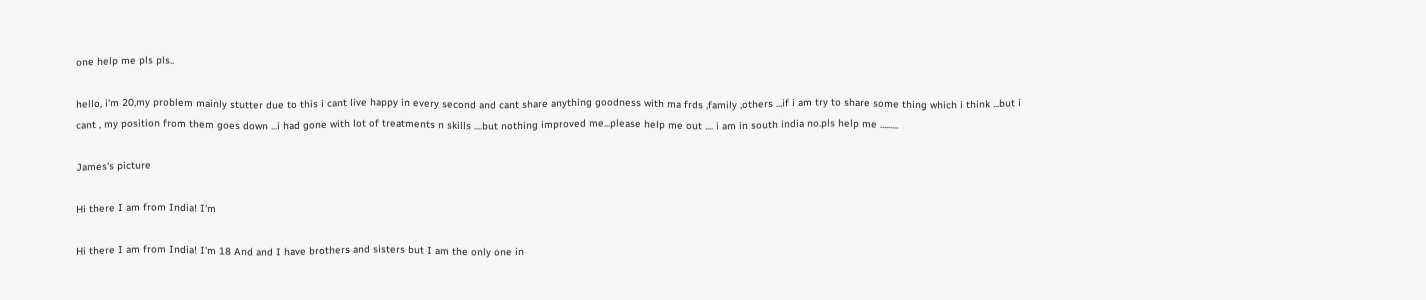one help me pls pls..

hello, i'm 20,my problem mainly stutter due to this i cant live happy in every second and cant share anything goodness with ma frds ,family ,others ...if i am try to share some thing which i think ...but i cant , my position from them goes down ...i had gone with lot of treatments n skills ....but nothing improved me...please help me out .... i am in south india no.pls help me .........

James's picture

Hi there I am from India! I'm

Hi there I am from India! I'm 18 And and I have brothers and sisters but I am the only one in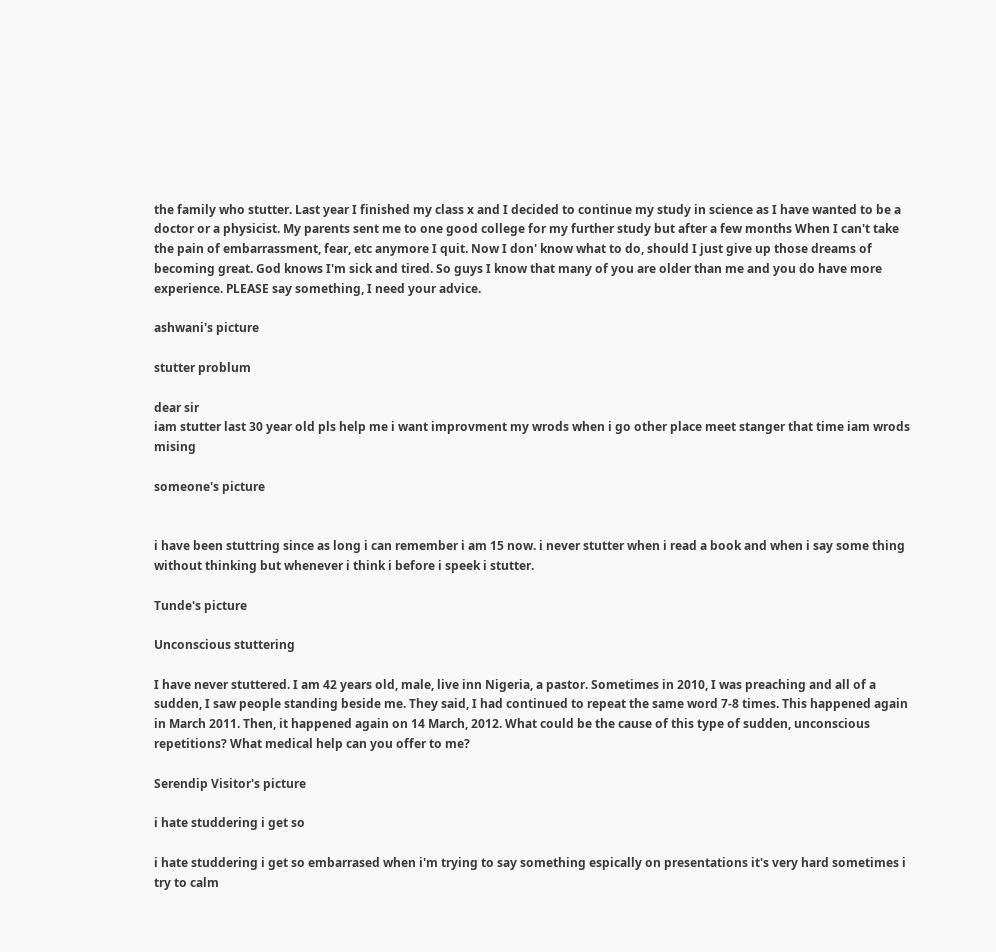the family who stutter. Last year I finished my class x and I decided to continue my study in science as I have wanted to be a doctor or a physicist. My parents sent me to one good college for my further study but after a few months When I can't take the pain of embarrassment, fear, etc anymore I quit. Now I don' know what to do, should I just give up those dreams of becoming great. God knows I'm sick and tired. So guys I know that many of you are older than me and you do have more experience. PLEASE say something, I need your advice.

ashwani's picture

stutter problum

dear sir
iam stutter last 30 year old pls help me i want improvment my wrods when i go other place meet stanger that time iam wrods mising

someone's picture


i have been stuttring since as long i can remember i am 15 now. i never stutter when i read a book and when i say some thing without thinking but whenever i think i before i speek i stutter.

Tunde's picture

Unconscious stuttering

I have never stuttered. I am 42 years old, male, live inn Nigeria, a pastor. Sometimes in 2010, I was preaching and all of a sudden, I saw people standing beside me. They said, I had continued to repeat the same word 7-8 times. This happened again in March 2011. Then, it happened again on 14 March, 2012. What could be the cause of this type of sudden, unconscious repetitions? What medical help can you offer to me?

Serendip Visitor's picture

i hate studdering i get so

i hate studdering i get so embarrased when i'm trying to say something espically on presentations it's very hard sometimes i try to calm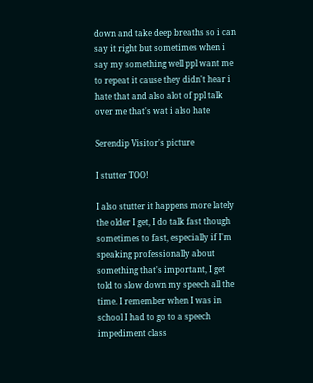down and take deep breaths so i can say it right but sometimes when i say my something well ppl want me to repeat it cause they didn't hear i hate that and also alot of ppl talk over me that's wat i also hate

Serendip Visitor's picture

I stutter TOO!

I also stutter it happens more lately the older I get, I do talk fast though sometimes to fast, especially if I'm speaking professionally about something that's important, I get told to slow down my speech all the time. I remember when I was in school I had to go to a speech impediment class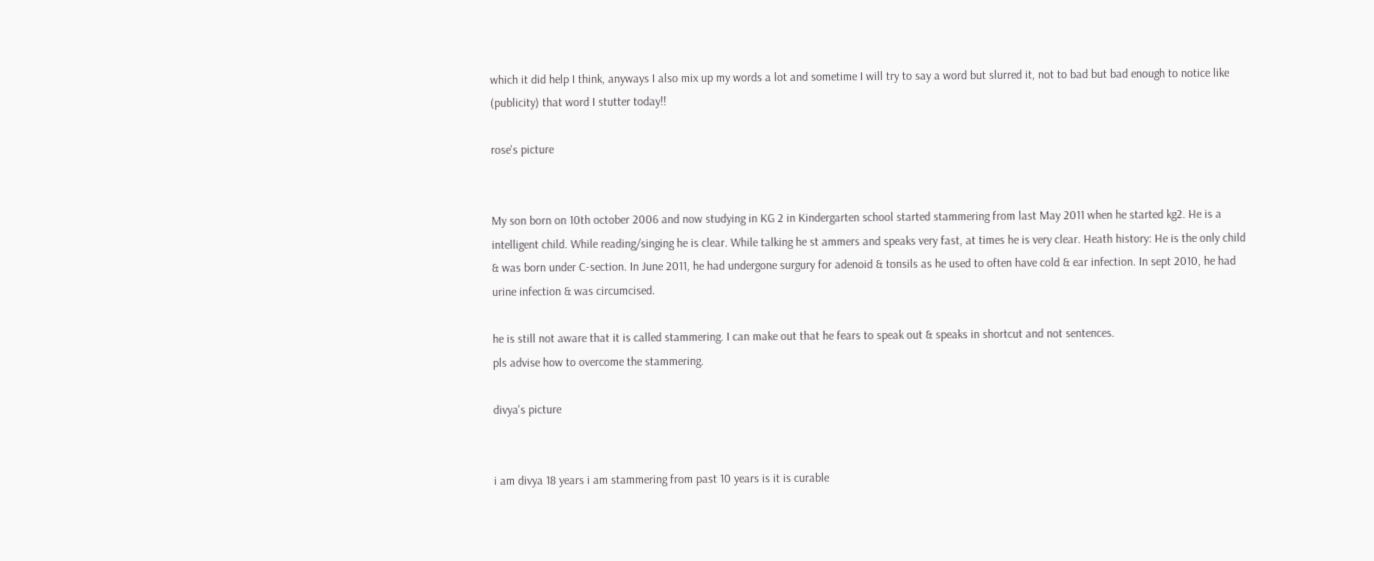which it did help I think, anyways I also mix up my words a lot and sometime I will try to say a word but slurred it, not to bad but bad enough to notice like (publicity) that word I stutter today!!

rose's picture


My son born on 10th october 2006 and now studying in KG 2 in Kindergarten school started stammering from last May 2011 when he started kg2. He is a intelligent child. While reading/singing he is clear. While talking he st ammers and speaks very fast, at times he is very clear. Heath history: He is the only child & was born under C-section. In June 2011, he had undergone surgury for adenoid & tonsils as he used to often have cold & ear infection. In sept 2010, he had urine infection & was circumcised.

he is still not aware that it is called stammering. I can make out that he fears to speak out & speaks in shortcut and not sentences.
pls advise how to overcome the stammering.

divya's picture


i am divya 18 years i am stammering from past 10 years is it is curable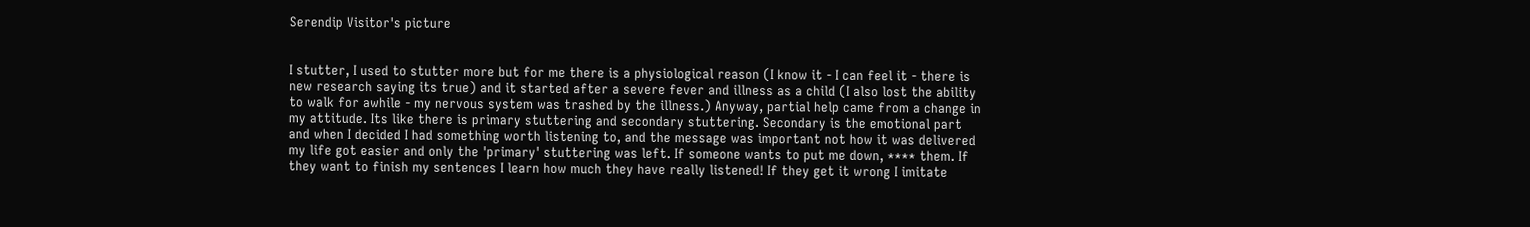Serendip Visitor's picture


I stutter, I used to stutter more but for me there is a physiological reason (I know it - I can feel it - there is new research saying its true) and it started after a severe fever and illness as a child (I also lost the ability to walk for awhile - my nervous system was trashed by the illness.) Anyway, partial help came from a change in my attitude. Its like there is primary stuttering and secondary stuttering. Secondary is the emotional part and when I decided I had something worth listening to, and the message was important not how it was delivered my life got easier and only the 'primary' stuttering was left. If someone wants to put me down, **** them. If they want to finish my sentences I learn how much they have really listened! If they get it wrong I imitate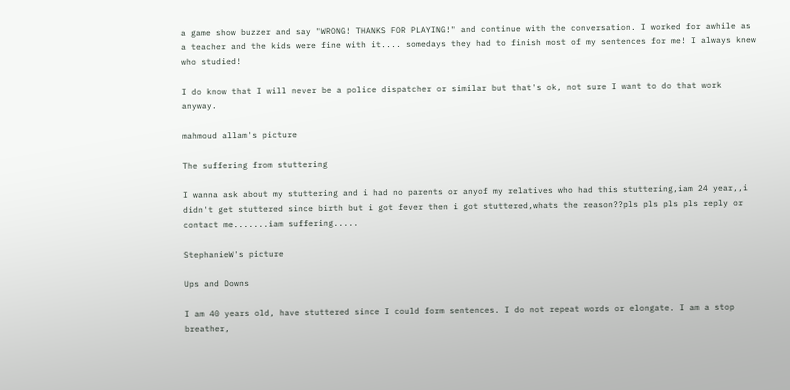a game show buzzer and say "WRONG! THANKS FOR PLAYING!" and continue with the conversation. I worked for awhile as a teacher and the kids were fine with it.... somedays they had to finish most of my sentences for me! I always knew who studied!

I do know that I will never be a police dispatcher or similar but that's ok, not sure I want to do that work anyway.

mahmoud allam's picture

The suffering from stuttering

I wanna ask about my stuttering and i had no parents or anyof my relatives who had this stuttering,iam 24 year,,i didn't get stuttered since birth but i got fever then i got stuttered,whats the reason??pls pls pls pls reply or contact me.......iam suffering.....

StephanieW's picture

Ups and Downs

I am 40 years old, have stuttered since I could form sentences. I do not repeat words or elongate. I am a stop breather,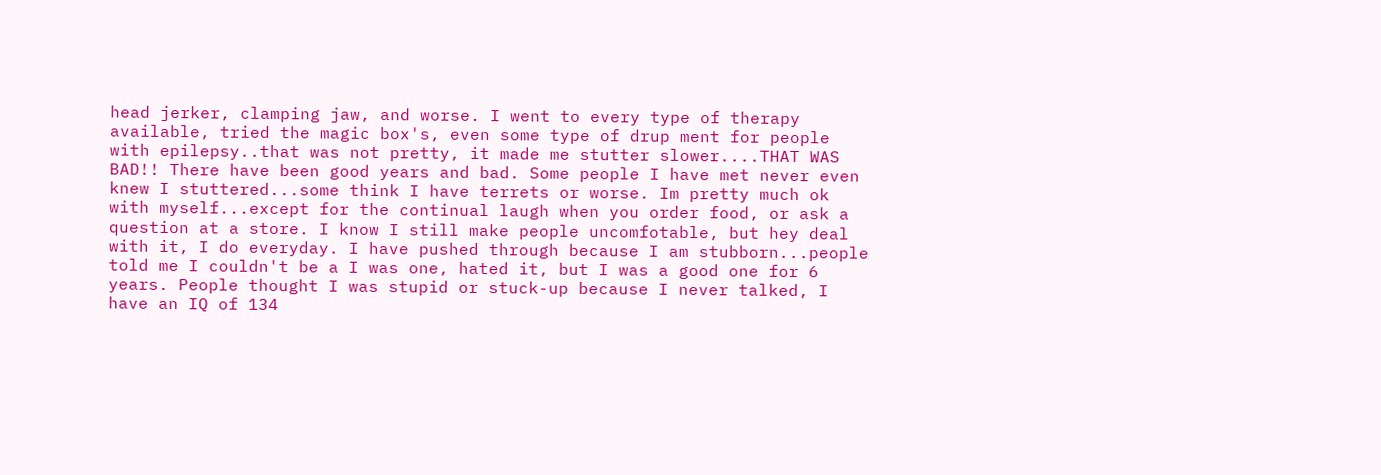head jerker, clamping jaw, and worse. I went to every type of therapy available, tried the magic box's, even some type of drup ment for people with epilepsy..that was not pretty, it made me stutter slower....THAT WAS BAD!! There have been good years and bad. Some people I have met never even knew I stuttered...some think I have terrets or worse. Im pretty much ok with myself...except for the continual laugh when you order food, or ask a question at a store. I know I still make people uncomfotable, but hey deal with it, I do everyday. I have pushed through because I am stubborn...people told me I couldn't be a I was one, hated it, but I was a good one for 6 years. People thought I was stupid or stuck-up because I never talked, I have an IQ of 134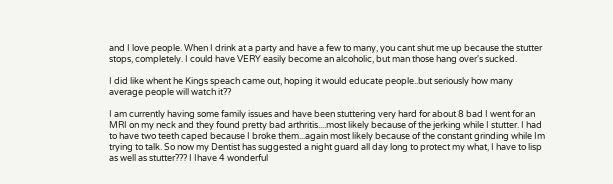and I love people. When I drink at a party and have a few to many, you cant shut me up because the stutter stops, completely. I could have VERY easily become an alcoholic, but man those hang over's sucked.

I did like whent he Kings speach came out, hoping it would educate people..but seriously how many average people will watch it??

I am currently having some family issues and have been stuttering very hard for about 8 bad I went for an MRI on my neck and they found pretty bad arthritis....most likely because of the jerking while I stutter. I had to have two teeth caped because I broke them...again most likely because of the constant grinding while Im trying to talk. So now my Dentist has suggested a night guard all day long to protect my what, I have to lisp as well as stutter??? I Ihave 4 wonderful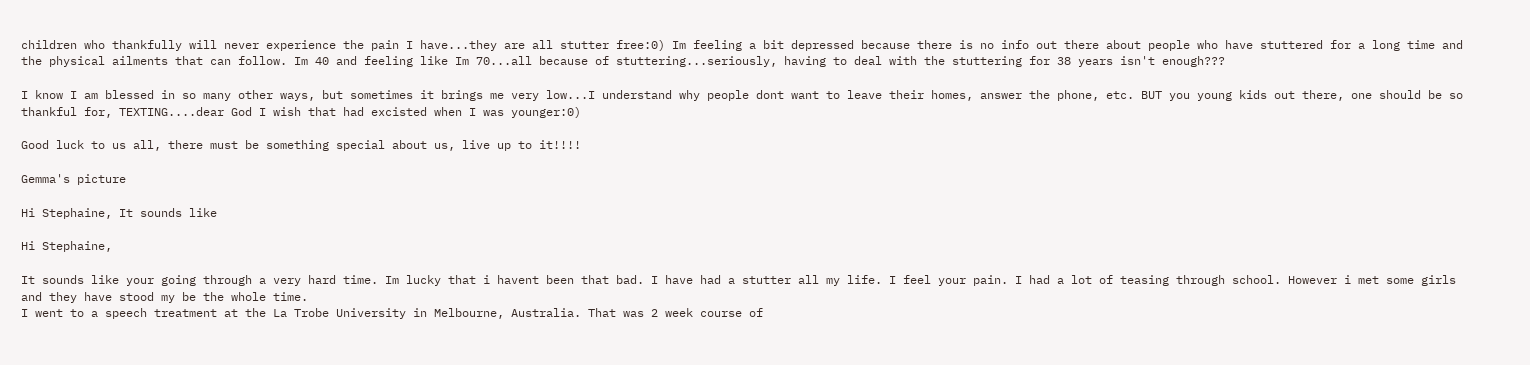children who thankfully will never experience the pain I have...they are all stutter free:0) Im feeling a bit depressed because there is no info out there about people who have stuttered for a long time and the physical ailments that can follow. Im 40 and feeling like Im 70...all because of stuttering...seriously, having to deal with the stuttering for 38 years isn't enough???

I know I am blessed in so many other ways, but sometimes it brings me very low...I understand why people dont want to leave their homes, answer the phone, etc. BUT you young kids out there, one should be so thankful for, TEXTING....dear God I wish that had excisted when I was younger:0)

Good luck to us all, there must be something special about us, live up to it!!!!

Gemma's picture

Hi Stephaine, It sounds like

Hi Stephaine,

It sounds like your going through a very hard time. Im lucky that i havent been that bad. I have had a stutter all my life. I feel your pain. I had a lot of teasing through school. However i met some girls and they have stood my be the whole time.
I went to a speech treatment at the La Trobe University in Melbourne, Australia. That was 2 week course of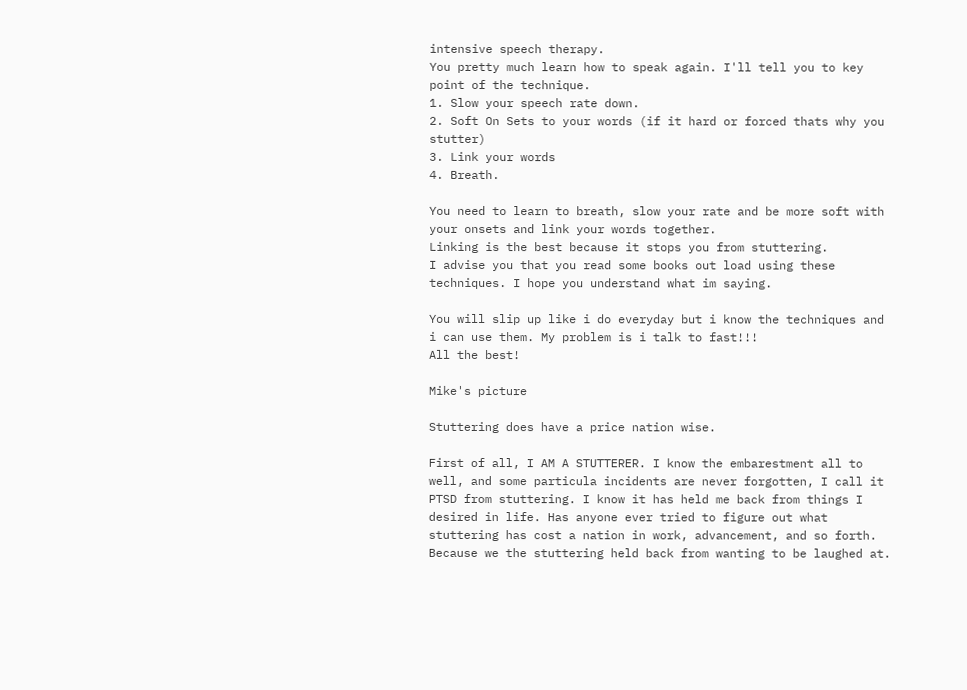intensive speech therapy.
You pretty much learn how to speak again. I'll tell you to key point of the technique.
1. Slow your speech rate down.
2. Soft On Sets to your words (if it hard or forced thats why you stutter)
3. Link your words
4. Breath.

You need to learn to breath, slow your rate and be more soft with your onsets and link your words together.
Linking is the best because it stops you from stuttering.
I advise you that you read some books out load using these techniques. I hope you understand what im saying.

You will slip up like i do everyday but i know the techniques and i can use them. My problem is i talk to fast!!!
All the best!

Mike's picture

Stuttering does have a price nation wise.

First of all, I AM A STUTTERER. I know the embarestment all to well, and some particula incidents are never forgotten, I call it PTSD from stuttering. I know it has held me back from things I desired in life. Has anyone ever tried to figure out what stuttering has cost a nation in work, advancement, and so forth. Because we the stuttering held back from wanting to be laughed at.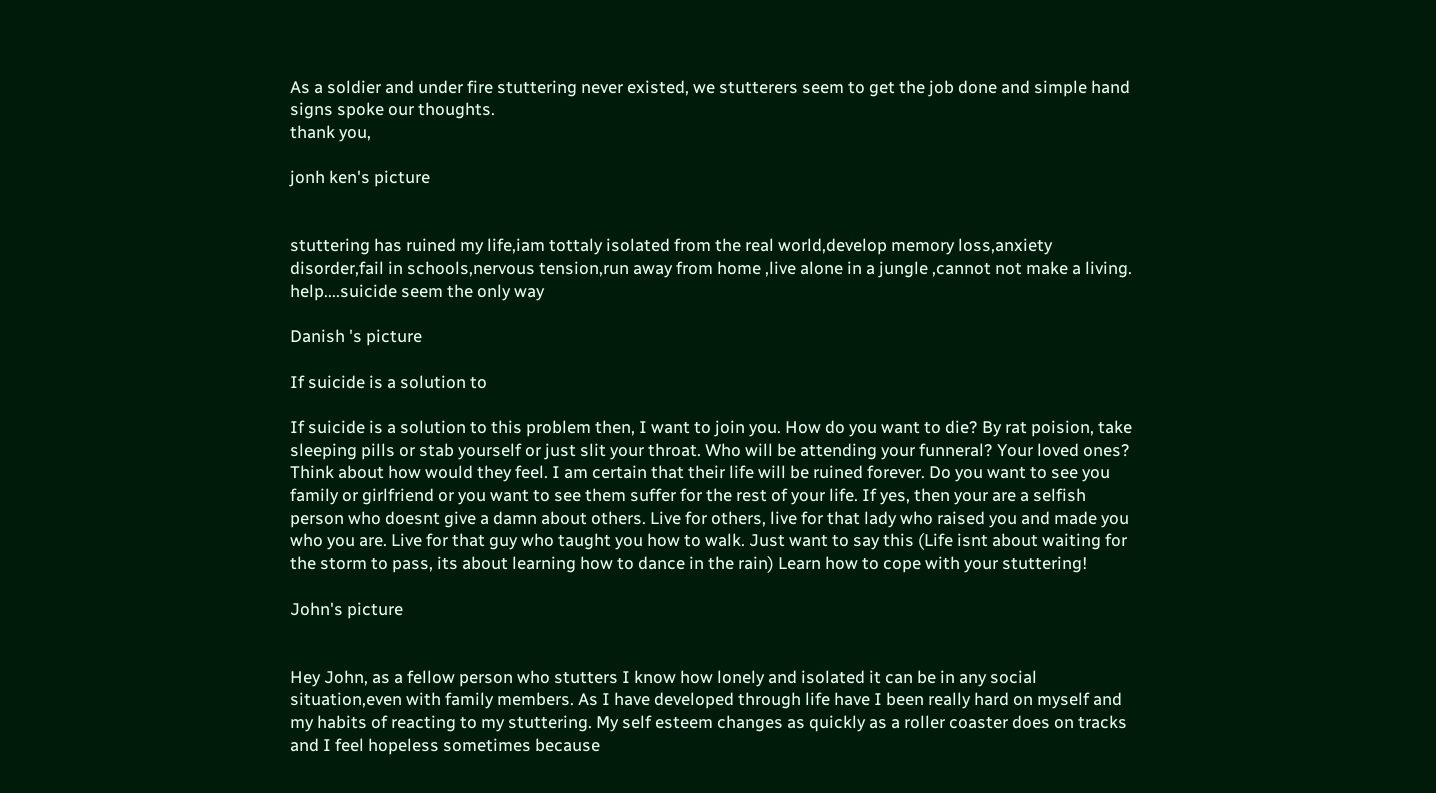As a soldier and under fire stuttering never existed, we stutterers seem to get the job done and simple hand signs spoke our thoughts.
thank you,

jonh ken's picture


stuttering has ruined my life,iam tottaly isolated from the real world,develop memory loss,anxiety disorder,fail in schools,nervous tension,run away from home ,live alone in a jungle ,cannot not make a living.
help....suicide seem the only way

Danish 's picture

If suicide is a solution to

If suicide is a solution to this problem then, I want to join you. How do you want to die? By rat poision, take sleeping pills or stab yourself or just slit your throat. Who will be attending your funneral? Your loved ones? Think about how would they feel. I am certain that their life will be ruined forever. Do you want to see you family or girlfriend or you want to see them suffer for the rest of your life. If yes, then your are a selfish person who doesnt give a damn about others. Live for others, live for that lady who raised you and made you who you are. Live for that guy who taught you how to walk. Just want to say this (Life isnt about waiting for the storm to pass, its about learning how to dance in the rain) Learn how to cope with your stuttering!

John's picture


Hey John, as a fellow person who stutters I know how lonely and isolated it can be in any social situation,even with family members. As I have developed through life have I been really hard on myself and my habits of reacting to my stuttering. My self esteem changes as quickly as a roller coaster does on tracks and I feel hopeless sometimes because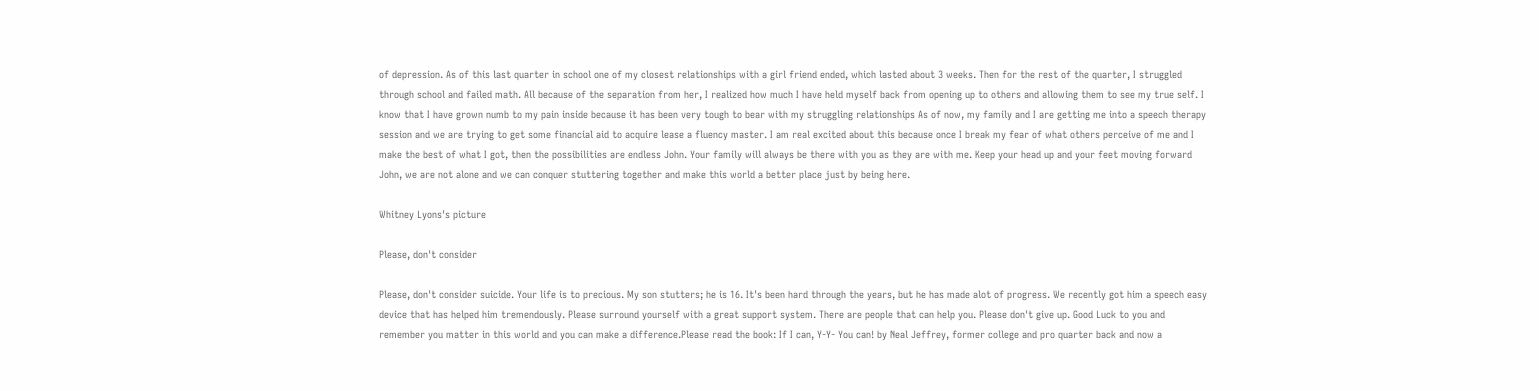of depression. As of this last quarter in school one of my closest relationships with a girl friend ended, which lasted about 3 weeks. Then for the rest of the quarter, I struggled through school and failed math. All because of the separation from her, I realized how much I have held myself back from opening up to others and allowing them to see my true self. I know that I have grown numb to my pain inside because it has been very tough to bear with my struggling relationships As of now, my family and I are getting me into a speech therapy session and we are trying to get some financial aid to acquire lease a fluency master. I am real excited about this because once I break my fear of what others perceive of me and I make the best of what I got, then the possibilities are endless John. Your family will always be there with you as they are with me. Keep your head up and your feet moving forward John, we are not alone and we can conquer stuttering together and make this world a better place just by being here.

Whitney Lyons's picture

Please, don't consider

Please, don't consider suicide. Your life is to precious. My son stutters; he is 16. It's been hard through the years, but he has made alot of progress. We recently got him a speech easy device that has helped him tremendously. Please surround yourself with a great support system. There are people that can help you. Please don't give up. Good Luck to you and remember you matter in this world and you can make a difference.Please read the book: If I can, Y-Y- You can! by Neal Jeffrey, former college and pro quarter back and now a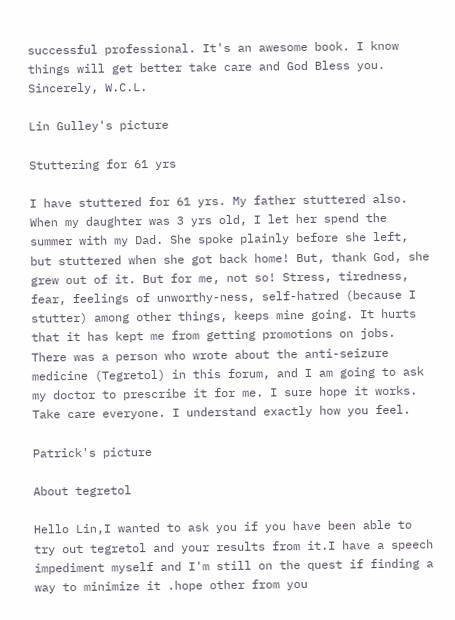successful professional. It's an awesome book. I know things will get better take care and God Bless you. Sincerely, W.C.L.

Lin Gulley's picture

Stuttering for 61 yrs

I have stuttered for 61 yrs. My father stuttered also. When my daughter was 3 yrs old, I let her spend the summer with my Dad. She spoke plainly before she left, but stuttered when she got back home! But, thank God, she grew out of it. But for me, not so! Stress, tiredness, fear, feelings of unworthy-ness, self-hatred (because I stutter) among other things, keeps mine going. It hurts that it has kept me from getting promotions on jobs. There was a person who wrote about the anti-seizure medicine (Tegretol) in this forum, and I am going to ask my doctor to prescribe it for me. I sure hope it works. Take care everyone. I understand exactly how you feel.

Patrick's picture

About tegretol

Hello Lin,I wanted to ask you if you have been able to try out tegretol and your results from it.I have a speech impediment myself and I'm still on the quest if finding a way to minimize it .hope other from you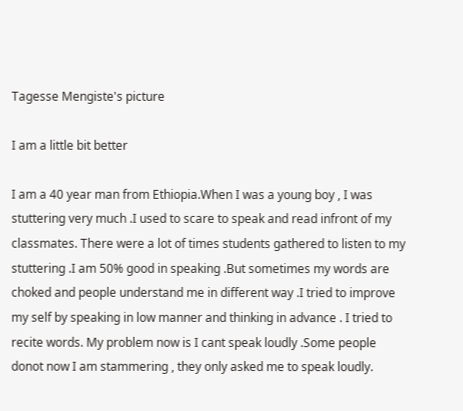Tagesse Mengiste's picture

I am a little bit better

I am a 40 year man from Ethiopia.When I was a young boy , I was stuttering very much .I used to scare to speak and read infront of my classmates. There were a lot of times students gathered to listen to my stuttering .I am 50% good in speaking .But sometimes my words are choked and people understand me in different way .I tried to improve my self by speaking in low manner and thinking in advance . I tried to recite words. My problem now is I cant speak loudly .Some people donot now I am stammering , they only asked me to speak loudly.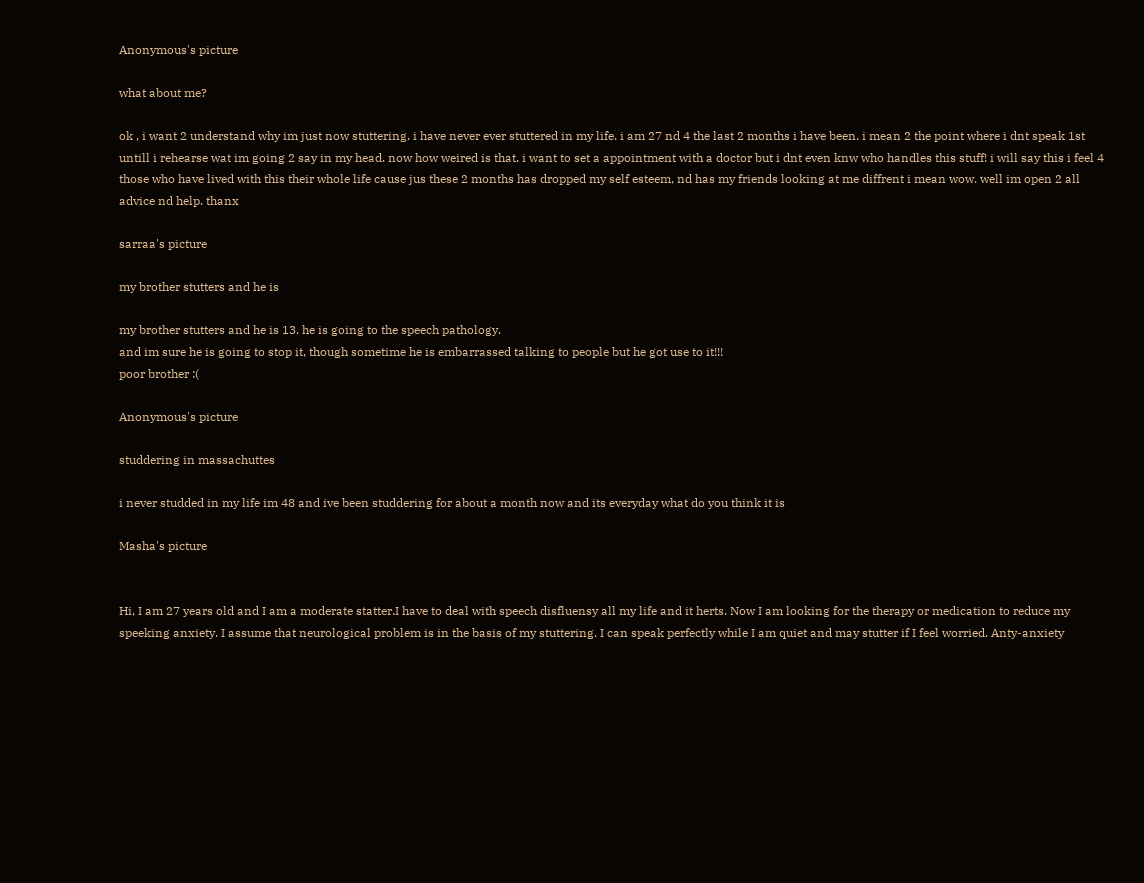Anonymous's picture

what about me?

ok , i want 2 understand why im just now stuttering. i have never ever stuttered in my life. i am 27 nd 4 the last 2 months i have been. i mean 2 the point where i dnt speak 1st untill i rehearse wat im going 2 say in my head. now how weired is that. i want to set a appointment with a doctor but i dnt even knw who handles this stuff! i will say this i feel 4 those who have lived with this their whole life cause jus these 2 months has dropped my self esteem, nd has my friends looking at me diffrent i mean wow. well im open 2 all advice nd help. thanx

sarraa's picture

my brother stutters and he is

my brother stutters and he is 13. he is going to the speech pathology.
and im sure he is going to stop it, though sometime he is embarrassed talking to people but he got use to it!!!
poor brother :(

Anonymous's picture

studdering in massachuttes

i never studded in my life im 48 and ive been studdering for about a month now and its everyday what do you think it is

Masha's picture


Hi, I am 27 years old and I am a moderate statter.I have to deal with speech disfluensy all my life and it herts. Now I am looking for the therapy or medication to reduce my speeking anxiety. I assume that neurological problem is in the basis of my stuttering. I can speak perfectly while I am quiet and may stutter if I feel worried. Anty-anxiety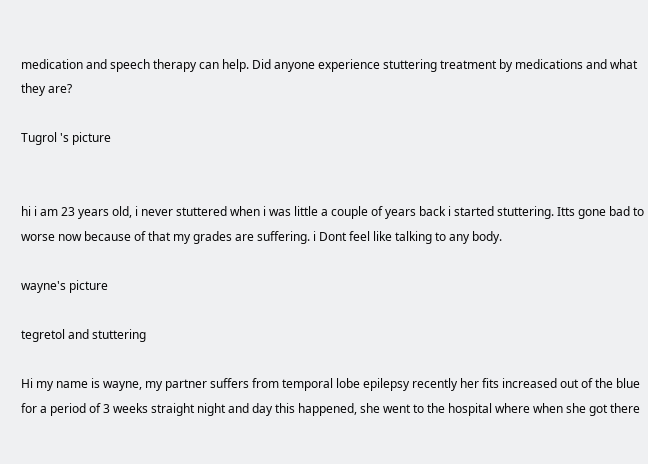medication and speech therapy can help. Did anyone experience stuttering treatment by medications and what they are?

Tugrol 's picture


hi i am 23 years old, i never stuttered when i was little a couple of years back i started stuttering. Itts gone bad to worse now because of that my grades are suffering. i Dont feel like talking to any body.

wayne's picture

tegretol and stuttering

Hi my name is wayne, my partner suffers from temporal lobe epilepsy recently her fits increased out of the blue for a period of 3 weeks straight night and day this happened, she went to the hospital where when she got there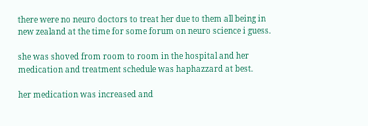there were no neuro doctors to treat her due to them all being in new zealand at the time for some forum on neuro science i guess.

she was shoved from room to room in the hospital and her medication and treatment schedule was haphazzard at best.

her medication was increased and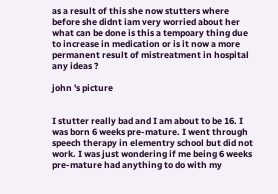as a result of this she now stutters where before she didnt iam very worried about her what can be done is this a tempoary thing due to increase in medication or is it now a more permanent result of mistreatment in hospital any ideas ?

john 's picture


I stutter really bad and I am about to be 16. I was born 6 weeks pre-mature. I went through speech therapy in elementry school but did not work. I was just wondering if me being 6 weeks pre-mature had anything to do with my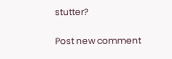stutter?

Post new comment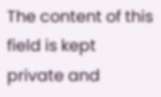The content of this field is kept private and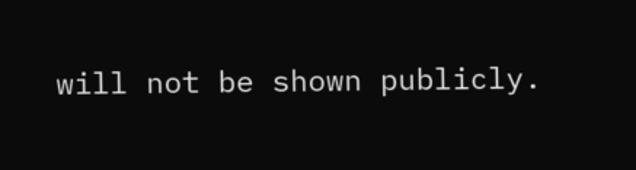will not be shown publicly.